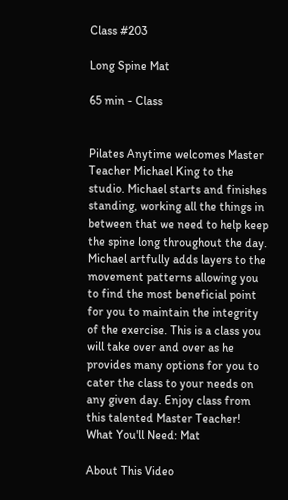Class #203

Long Spine Mat

65 min - Class


Pilates Anytime welcomes Master Teacher Michael King to the studio. Michael starts and finishes standing, working all the things in between that we need to help keep the spine long throughout the day. Michael artfully adds layers to the movement patterns allowing you to find the most beneficial point for you to maintain the integrity of the exercise. This is a class you will take over and over as he provides many options for you to cater the class to your needs on any given day. Enjoy class from this talented Master Teacher!
What You'll Need: Mat

About This Video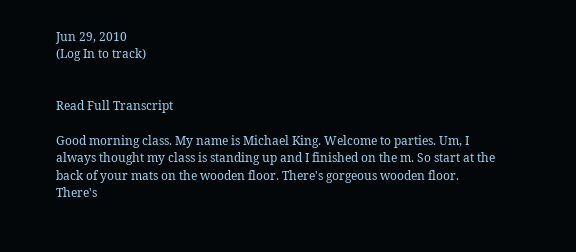Jun 29, 2010
(Log In to track)


Read Full Transcript

Good morning class. My name is Michael King. Welcome to parties. Um, I always thought my class is standing up and I finished on the m. So start at the back of your mats on the wooden floor. There's gorgeous wooden floor. There's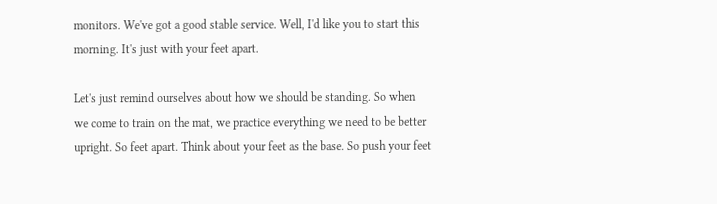monitors. We've got a good stable service. Well, I'd like you to start this morning. It's just with your feet apart.

Let's just remind ourselves about how we should be standing. So when we come to train on the mat, we practice everything we need to be better upright. So feet apart. Think about your feet as the base. So push your feet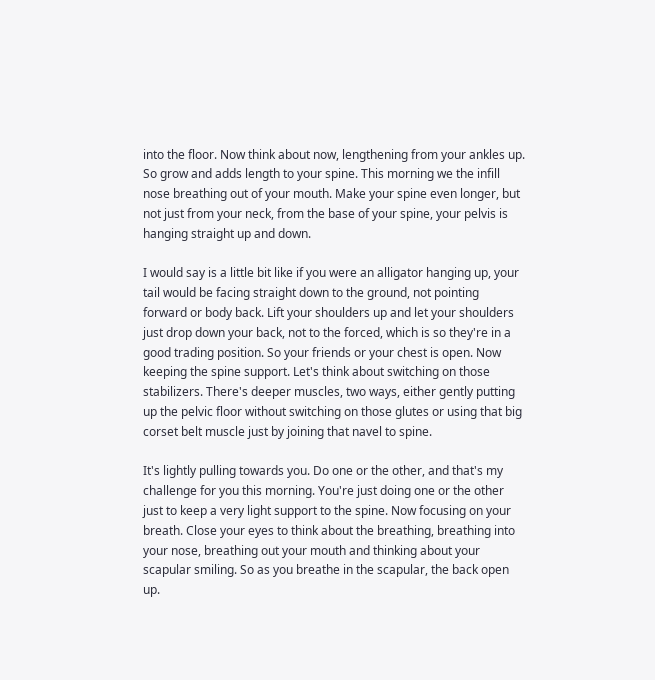into the floor. Now think about now, lengthening from your ankles up. So grow and adds length to your spine. This morning we the infill nose breathing out of your mouth. Make your spine even longer, but not just from your neck, from the base of your spine, your pelvis is hanging straight up and down.

I would say is a little bit like if you were an alligator hanging up, your tail would be facing straight down to the ground, not pointing forward or body back. Lift your shoulders up and let your shoulders just drop down your back, not to the forced, which is so they're in a good trading position. So your friends or your chest is open. Now keeping the spine support. Let's think about switching on those stabilizers. There's deeper muscles, two ways, either gently putting up the pelvic floor without switching on those glutes or using that big corset belt muscle just by joining that navel to spine.

It's lightly pulling towards you. Do one or the other, and that's my challenge for you this morning. You're just doing one or the other just to keep a very light support to the spine. Now focusing on your breath. Close your eyes to think about the breathing, breathing into your nose, breathing out your mouth and thinking about your scapular smiling. So as you breathe in the scapular, the back open up.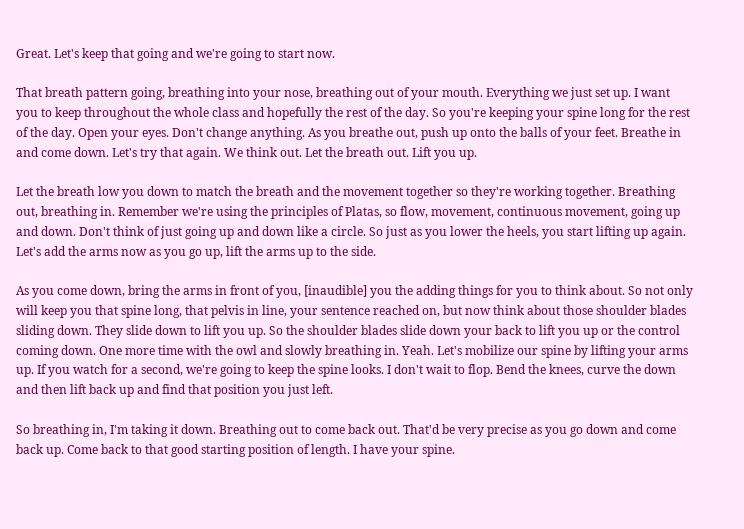Great. Let's keep that going and we're going to start now.

That breath pattern going, breathing into your nose, breathing out of your mouth. Everything we just set up. I want you to keep throughout the whole class and hopefully the rest of the day. So you're keeping your spine long for the rest of the day. Open your eyes. Don't change anything. As you breathe out, push up onto the balls of your feet. Breathe in and come down. Let's try that again. We think out. Let the breath out. Lift you up.

Let the breath low you down to match the breath and the movement together so they're working together. Breathing out, breathing in. Remember we're using the principles of Platas, so flow, movement, continuous movement, going up and down. Don't think of just going up and down like a circle. So just as you lower the heels, you start lifting up again. Let's add the arms now as you go up, lift the arms up to the side.

As you come down, bring the arms in front of you, [inaudible] you the adding things for you to think about. So not only will keep you that spine long, that pelvis in line, your sentence reached on, but now think about those shoulder blades sliding down. They slide down to lift you up. So the shoulder blades slide down your back to lift you up or the control coming down. One more time with the owl and slowly breathing in. Yeah. Let's mobilize our spine by lifting your arms up. If you watch for a second, we're going to keep the spine looks. I don't wait to flop. Bend the knees, curve the down and then lift back up and find that position you just left.

So breathing in, I'm taking it down. Breathing out to come back out. That'd be very precise as you go down and come back up. Come back to that good starting position of length. I have your spine.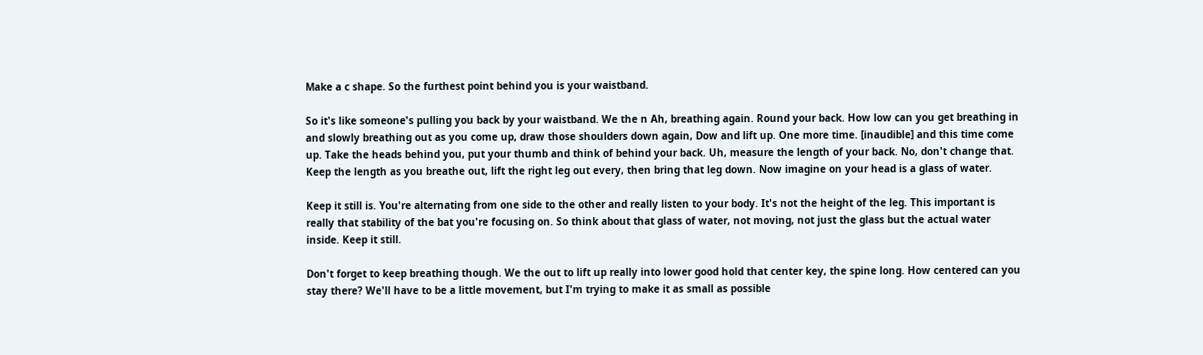Make a c shape. So the furthest point behind you is your waistband.

So it's like someone's pulling you back by your waistband. We the n Ah, breathing again. Round your back. How low can you get breathing in and slowly breathing out as you come up, draw those shoulders down again, Dow and lift up. One more time. [inaudible] and this time come up. Take the heads behind you, put your thumb and think of behind your back. Uh, measure the length of your back. No, don't change that. Keep the length as you breathe out, lift the right leg out every, then bring that leg down. Now imagine on your head is a glass of water.

Keep it still is. You're alternating from one side to the other and really listen to your body. It's not the height of the leg. This important is really that stability of the bat you're focusing on. So think about that glass of water, not moving, not just the glass but the actual water inside. Keep it still.

Don't forget to keep breathing though. We the out to lift up really into lower good hold that center key, the spine long. How centered can you stay there? We'll have to be a little movement, but I'm trying to make it as small as possible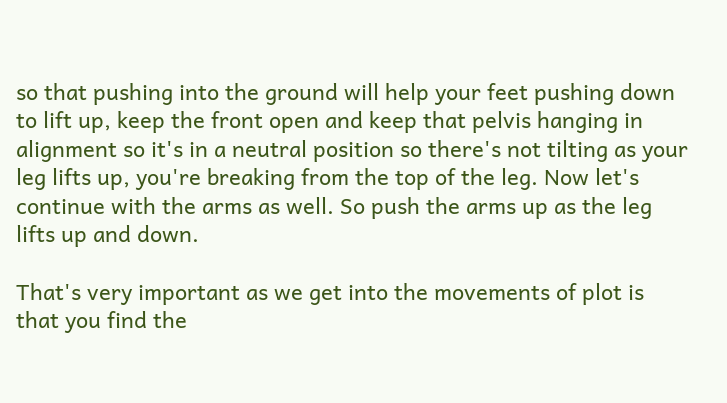so that pushing into the ground will help your feet pushing down to lift up, keep the front open and keep that pelvis hanging in alignment so it's in a neutral position so there's not tilting as your leg lifts up, you're breaking from the top of the leg. Now let's continue with the arms as well. So push the arms up as the leg lifts up and down.

That's very important as we get into the movements of plot is that you find the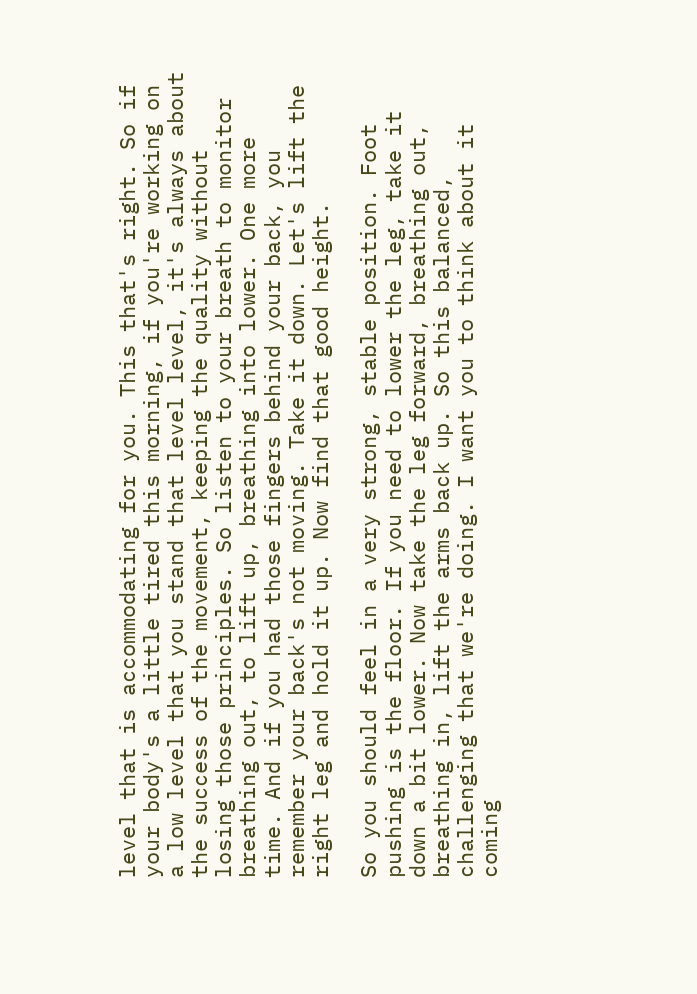level that is accommodating for you. This that's right. So if your body's a little tired this morning, if you're working on a low level that you stand that level level, it's always about the success of the movement, keeping the quality without losing those principles. So listen to your breath to monitor breathing out, to lift up, breathing into lower. One more time. And if you had those fingers behind your back, you remember your back's not moving. Take it down. Let's lift the right leg and hold it up. Now find that good height.

So you should feel in a very strong, stable position. Foot pushing is the floor. If you need to lower the leg, take it down a bit lower. Now take the leg forward, breathing out, breathing in, lift the arms back up. So this balanced, challenging that we're doing. I want you to think about it coming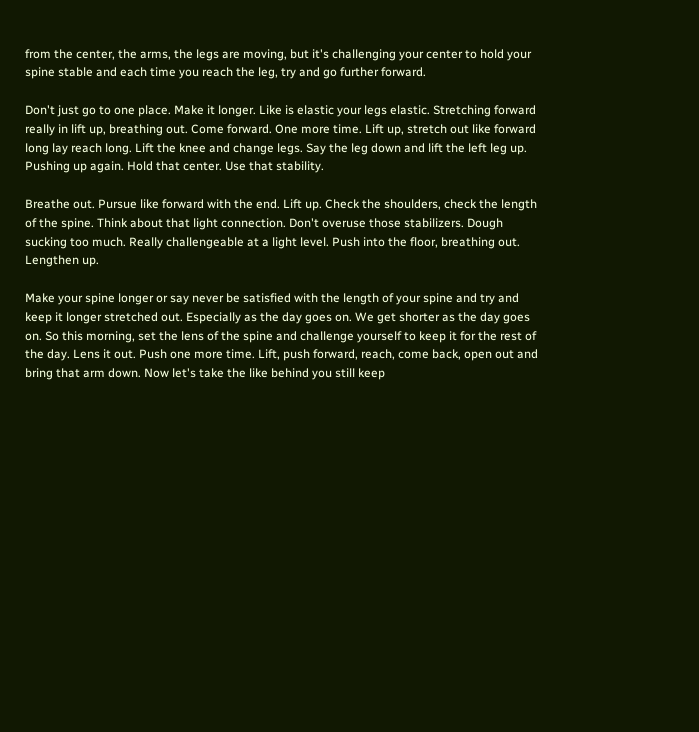from the center, the arms, the legs are moving, but it's challenging your center to hold your spine stable and each time you reach the leg, try and go further forward.

Don't just go to one place. Make it longer. Like is elastic your legs elastic. Stretching forward really in lift up, breathing out. Come forward. One more time. Lift up, stretch out like forward long lay reach long. Lift the knee and change legs. Say the leg down and lift the left leg up. Pushing up again. Hold that center. Use that stability.

Breathe out. Pursue like forward with the end. Lift up. Check the shoulders, check the length of the spine. Think about that light connection. Don't overuse those stabilizers. Dough sucking too much. Really challengeable at a light level. Push into the floor, breathing out. Lengthen up.

Make your spine longer or say never be satisfied with the length of your spine and try and keep it longer stretched out. Especially as the day goes on. We get shorter as the day goes on. So this morning, set the lens of the spine and challenge yourself to keep it for the rest of the day. Lens it out. Push one more time. Lift, push forward, reach, come back, open out and bring that arm down. Now let's take the like behind you still keep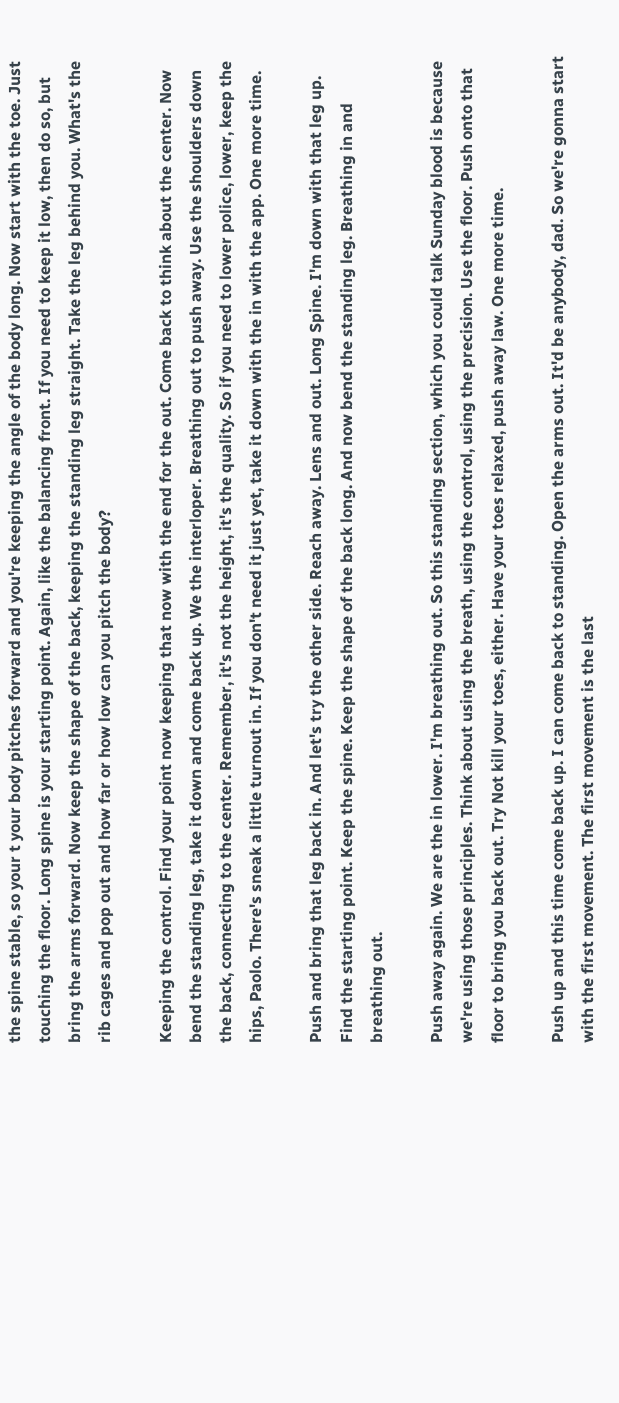the spine stable, so your t your body pitches forward and you're keeping the angle of the body long. Now start with the toe. Just touching the floor. Long spine is your starting point. Again, like the balancing front. If you need to keep it low, then do so, but bring the arms forward. Now keep the shape of the back, keeping the standing leg straight. Take the leg behind you. What's the rib cages and pop out and how far or how low can you pitch the body?

Keeping the control. Find your point now keeping that now with the end for the out. Come back to think about the center. Now bend the standing leg, take it down and come back up. We the interloper. Breathing out to push away. Use the shoulders down the back, connecting to the center. Remember, it's not the height, it's the quality. So if you need to lower police, lower, keep the hips, Paolo. There's sneak a little turnout in. If you don't need it just yet, take it down with the in with the app. One more time.

Push and bring that leg back in. And let's try the other side. Reach away. Lens and out. Long Spine. I'm down with that leg up. Find the starting point. Keep the spine. Keep the shape of the back long. And now bend the standing leg. Breathing in and breathing out.

Push away again. We are the in lower. I'm breathing out. So this standing section, which you could talk Sunday blood is because we're using those principles. Think about using the breath, using the control, using the precision. Use the floor. Push onto that floor to bring you back out. Try Not kill your toes, either. Have your toes relaxed, push away law. One more time.

Push up and this time come back up. I can come back to standing. Open the arms out. It'd be anybody, dad. So we're gonna start with the first movement. The first movement is the last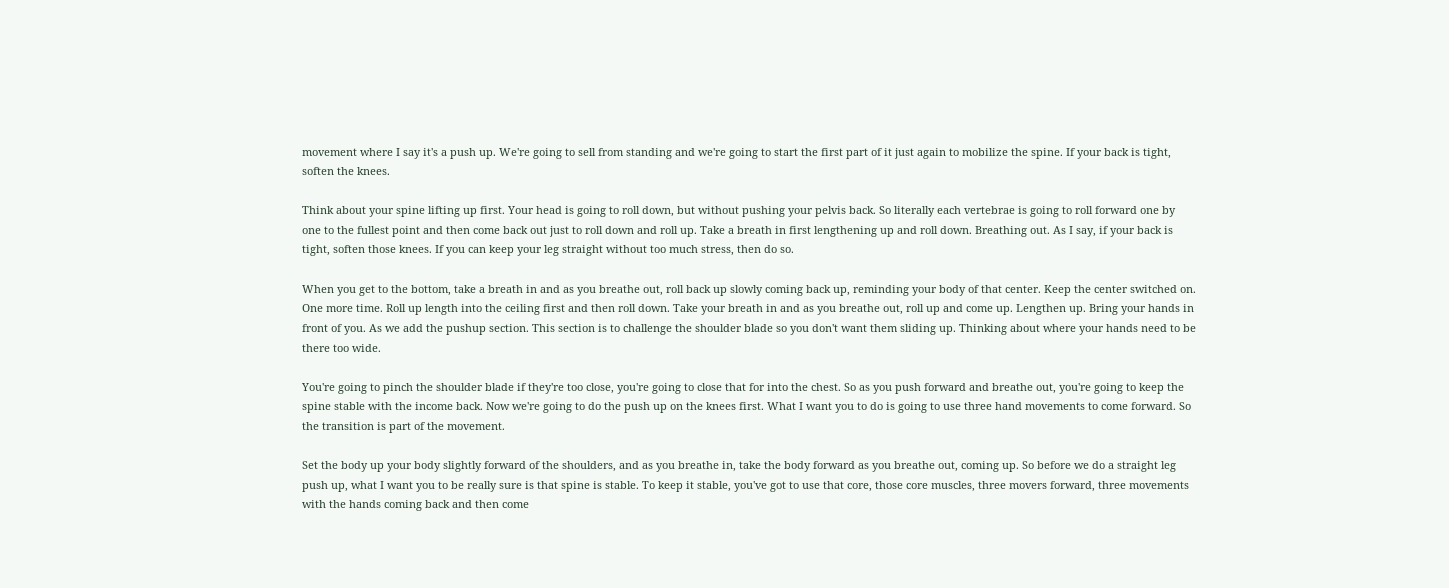movement where I say it's a push up. We're going to sell from standing and we're going to start the first part of it just again to mobilize the spine. If your back is tight, soften the knees.

Think about your spine lifting up first. Your head is going to roll down, but without pushing your pelvis back. So literally each vertebrae is going to roll forward one by one to the fullest point and then come back out just to roll down and roll up. Take a breath in first lengthening up and roll down. Breathing out. As I say, if your back is tight, soften those knees. If you can keep your leg straight without too much stress, then do so.

When you get to the bottom, take a breath in and as you breathe out, roll back up slowly coming back up, reminding your body of that center. Keep the center switched on. One more time. Roll up length into the ceiling first and then roll down. Take your breath in and as you breathe out, roll up and come up. Lengthen up. Bring your hands in front of you. As we add the pushup section. This section is to challenge the shoulder blade so you don't want them sliding up. Thinking about where your hands need to be there too wide.

You're going to pinch the shoulder blade if they're too close, you're going to close that for into the chest. So as you push forward and breathe out, you're going to keep the spine stable with the income back. Now we're going to do the push up on the knees first. What I want you to do is going to use three hand movements to come forward. So the transition is part of the movement.

Set the body up your body slightly forward of the shoulders, and as you breathe in, take the body forward as you breathe out, coming up. So before we do a straight leg push up, what I want you to be really sure is that spine is stable. To keep it stable, you've got to use that core, those core muscles, three movers forward, three movements with the hands coming back and then come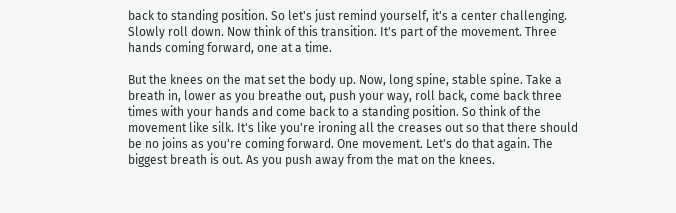back to standing position. So let's just remind yourself, it's a center challenging. Slowly roll down. Now think of this transition. It's part of the movement. Three hands coming forward, one at a time.

But the knees on the mat set the body up. Now, long spine, stable spine. Take a breath in, lower as you breathe out, push your way, roll back, come back three times with your hands and come back to a standing position. So think of the movement like silk. It's like you're ironing all the creases out so that there should be no joins as you're coming forward. One movement. Let's do that again. The biggest breath is out. As you push away from the mat on the knees.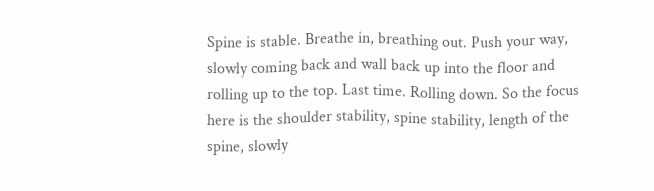Spine is stable. Breathe in, breathing out. Push your way, slowly coming back and wall back up into the floor and rolling up to the top. Last time. Rolling down. So the focus here is the shoulder stability, spine stability, length of the spine, slowly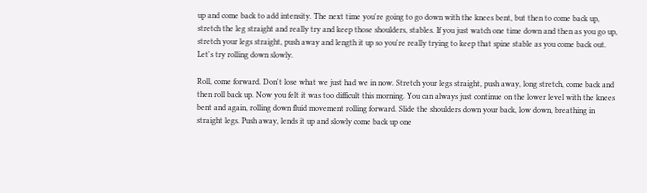up and come back to add intensity. The next time you're going to go down with the knees bent, but then to come back up, stretch the leg straight and really try and keep those shoulders, stables. If you just watch one time down and then as you go up, stretch your legs straight, push away and length it up so you're really trying to keep that spine stable as you come back out. Let's try rolling down slowly.

Roll, come forward. Don't lose what we just had we in now. Stretch your legs straight, push away, long stretch, come back and then roll back up. Now you felt it was too difficult this morning. You can always just continue on the lower level with the knees bent and again, rolling down fluid movement rolling forward. Slide the shoulders down your back, low down, breathing in straight legs. Push away, lends it up and slowly come back up one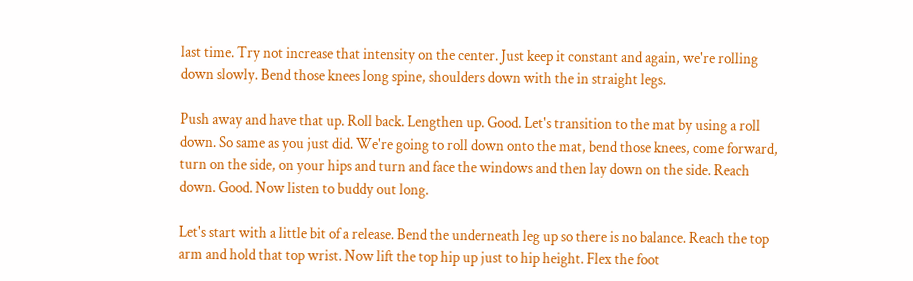last time. Try not increase that intensity on the center. Just keep it constant and again, we're rolling down slowly. Bend those knees long spine, shoulders down with the in straight legs.

Push away and have that up. Roll back. Lengthen up. Good. Let's transition to the mat by using a roll down. So same as you just did. We're going to roll down onto the mat, bend those knees, come forward, turn on the side, on your hips and turn and face the windows and then lay down on the side. Reach down. Good. Now listen to buddy out long.

Let's start with a little bit of a release. Bend the underneath leg up so there is no balance. Reach the top arm and hold that top wrist. Now lift the top hip up just to hip height. Flex the foot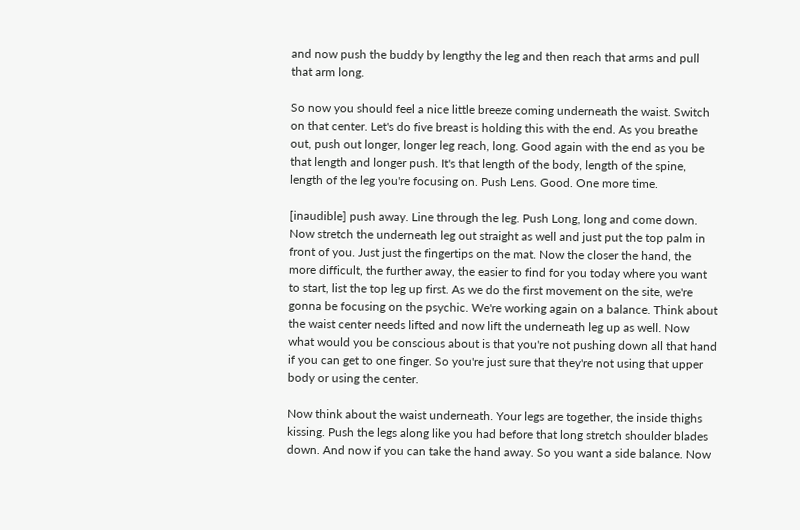and now push the buddy by lengthy the leg and then reach that arms and pull that arm long.

So now you should feel a nice little breeze coming underneath the waist. Switch on that center. Let's do five breast is holding this with the end. As you breathe out, push out longer, longer leg reach, long. Good again with the end as you be that length and longer push. It's that length of the body, length of the spine, length of the leg you're focusing on. Push Lens. Good. One more time.

[inaudible] push away. Line through the leg. Push Long, long and come down. Now stretch the underneath leg out straight as well and just put the top palm in front of you. Just just the fingertips on the mat. Now the closer the hand, the more difficult, the further away, the easier to find for you today where you want to start, list the top leg up first. As we do the first movement on the site, we're gonna be focusing on the psychic. We're working again on a balance. Think about the waist center needs lifted and now lift the underneath leg up as well. Now what would you be conscious about is that you're not pushing down all that hand if you can get to one finger. So you're just sure that they're not using that upper body or using the center.

Now think about the waist underneath. Your legs are together, the inside thighs kissing. Push the legs along like you had before that long stretch shoulder blades down. And now if you can take the hand away. So you want a side balance. Now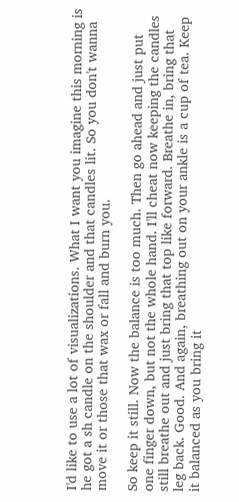I'd like to use a lot of visualizations. What I want you imagine this morning is he got a sh candle on the shoulder and that candles lit. So you don't wanna move it or those that wax or fall and burn you.

So keep it still. Now the balance is too much. Then go ahead and just put one finger down, but not the whole hand. I'll cheat now keeping the candles still breathe out and just bring that top like forward. Breathe in, bring that leg back. Good. And again, breathing out on your ankle is a cup of tea. Keep it balanced as you bring it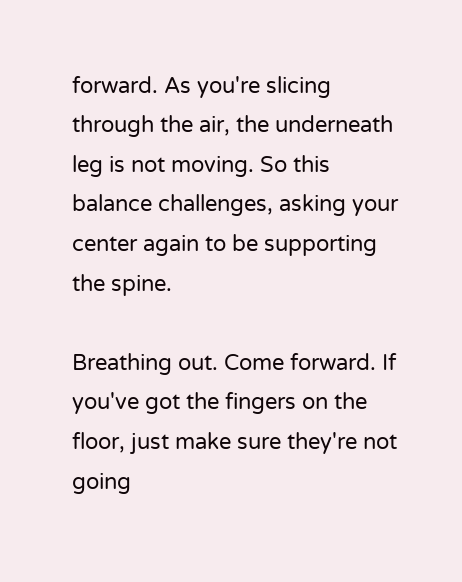forward. As you're slicing through the air, the underneath leg is not moving. So this balance challenges, asking your center again to be supporting the spine.

Breathing out. Come forward. If you've got the fingers on the floor, just make sure they're not going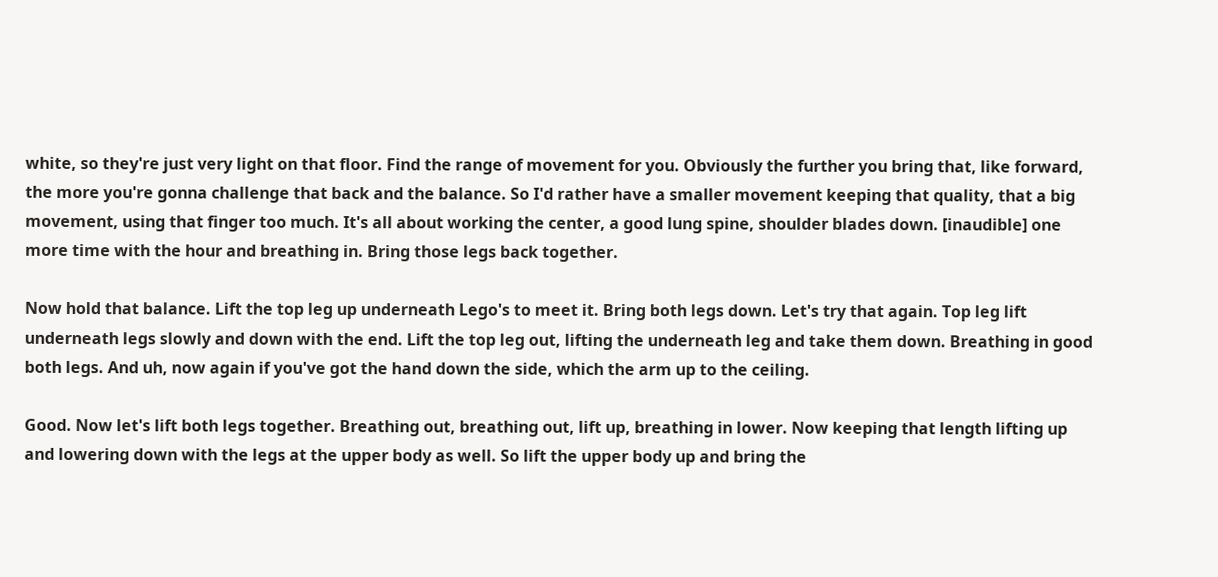white, so they're just very light on that floor. Find the range of movement for you. Obviously the further you bring that, like forward, the more you're gonna challenge that back and the balance. So I'd rather have a smaller movement keeping that quality, that a big movement, using that finger too much. It's all about working the center, a good lung spine, shoulder blades down. [inaudible] one more time with the hour and breathing in. Bring those legs back together.

Now hold that balance. Lift the top leg up underneath Lego's to meet it. Bring both legs down. Let's try that again. Top leg lift underneath legs slowly and down with the end. Lift the top leg out, lifting the underneath leg and take them down. Breathing in good both legs. And uh, now again if you've got the hand down the side, which the arm up to the ceiling.

Good. Now let's lift both legs together. Breathing out, breathing out, lift up, breathing in lower. Now keeping that length lifting up and lowering down with the legs at the upper body as well. So lift the upper body up and bring the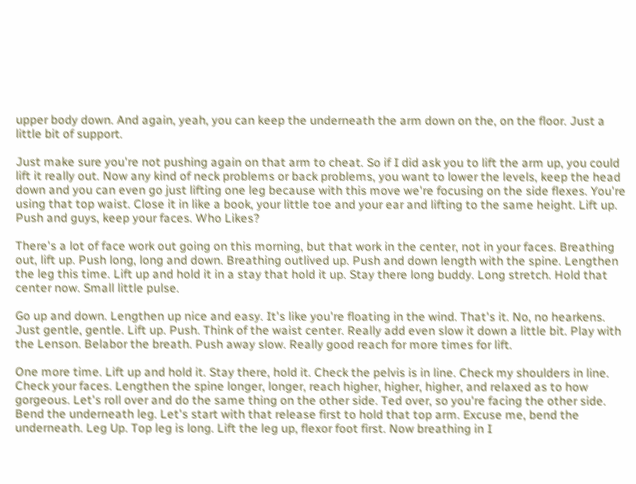upper body down. And again, yeah, you can keep the underneath the arm down on the, on the floor. Just a little bit of support.

Just make sure you're not pushing again on that arm to cheat. So if I did ask you to lift the arm up, you could lift it really out. Now any kind of neck problems or back problems, you want to lower the levels, keep the head down and you can even go just lifting one leg because with this move we're focusing on the side flexes. You're using that top waist. Close it in like a book, your little toe and your ear and lifting to the same height. Lift up. Push and guys, keep your faces. Who Likes?

There's a lot of face work out going on this morning, but that work in the center, not in your faces. Breathing out, lift up. Push long, long and down. Breathing outlived up. Push and down length with the spine. Lengthen the leg this time. Lift up and hold it in a stay that hold it up. Stay there long buddy. Long stretch. Hold that center now. Small little pulse.

Go up and down. Lengthen up nice and easy. It's like you're floating in the wind. That's it. No, no hearkens. Just gentle, gentle. Lift up. Push. Think of the waist center. Really add even slow it down a little bit. Play with the Lenson. Belabor the breath. Push away slow. Really good reach for more times for lift.

One more time. Lift up and hold it. Stay there, hold it. Check the pelvis is in line. Check my shoulders in line. Check your faces. Lengthen the spine longer, longer, reach higher, higher, higher, and relaxed as to how gorgeous. Let's roll over and do the same thing on the other side. Ted over, so you're facing the other side. Bend the underneath leg. Let's start with that release first to hold that top arm. Excuse me, bend the underneath. Leg Up. Top leg is long. Lift the leg up, flexor foot first. Now breathing in I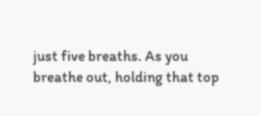just five breaths. As you breathe out, holding that top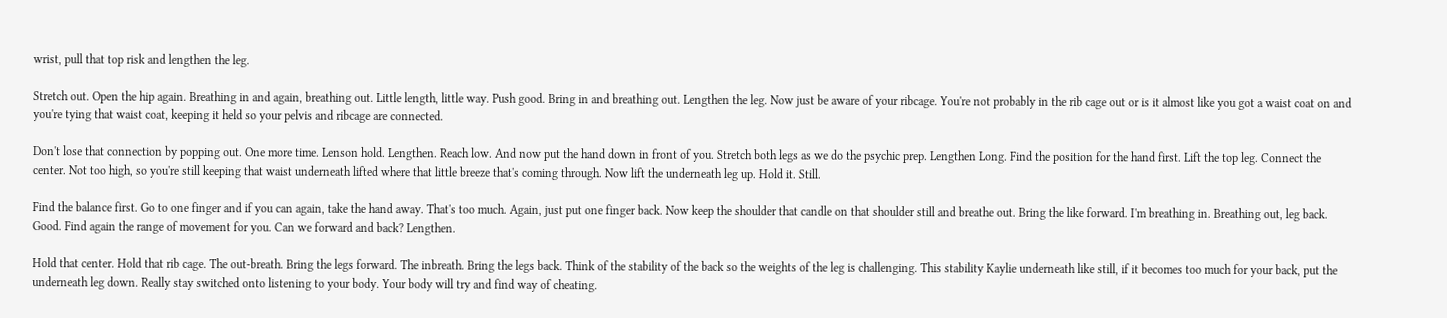wrist, pull that top risk and lengthen the leg.

Stretch out. Open the hip again. Breathing in and again, breathing out. Little length, little way. Push good. Bring in and breathing out. Lengthen the leg. Now just be aware of your ribcage. You're not probably in the rib cage out or is it almost like you got a waist coat on and you're tying that waist coat, keeping it held so your pelvis and ribcage are connected.

Don't lose that connection by popping out. One more time. Lenson hold. Lengthen. Reach low. And now put the hand down in front of you. Stretch both legs as we do the psychic prep. Lengthen Long. Find the position for the hand first. Lift the top leg. Connect the center. Not too high, so you're still keeping that waist underneath lifted where that little breeze that's coming through. Now lift the underneath leg up. Hold it. Still.

Find the balance first. Go to one finger and if you can again, take the hand away. That's too much. Again, just put one finger back. Now keep the shoulder that candle on that shoulder still and breathe out. Bring the like forward. I'm breathing in. Breathing out, leg back. Good. Find again the range of movement for you. Can we forward and back? Lengthen.

Hold that center. Hold that rib cage. The out-breath. Bring the legs forward. The inbreath. Bring the legs back. Think of the stability of the back so the weights of the leg is challenging. This stability Kaylie underneath like still, if it becomes too much for your back, put the underneath leg down. Really stay switched onto listening to your body. Your body will try and find way of cheating.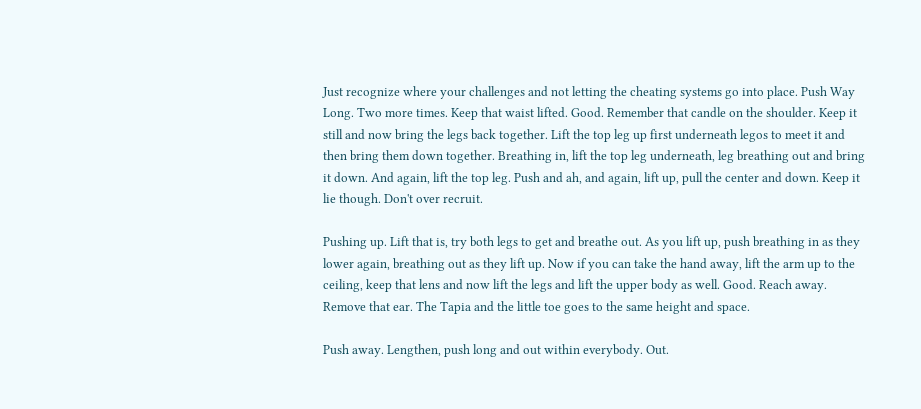Just recognize where your challenges and not letting the cheating systems go into place. Push Way Long. Two more times. Keep that waist lifted. Good. Remember that candle on the shoulder. Keep it still and now bring the legs back together. Lift the top leg up first underneath legos to meet it and then bring them down together. Breathing in, lift the top leg underneath, leg breathing out and bring it down. And again, lift the top leg. Push and ah, and again, lift up, pull the center and down. Keep it lie though. Don't over recruit.

Pushing up. Lift that is, try both legs to get and breathe out. As you lift up, push breathing in as they lower again, breathing out as they lift up. Now if you can take the hand away, lift the arm up to the ceiling, keep that lens and now lift the legs and lift the upper body as well. Good. Reach away. Remove that ear. The Tapia and the little toe goes to the same height and space.

Push away. Lengthen, push long and out within everybody. Out.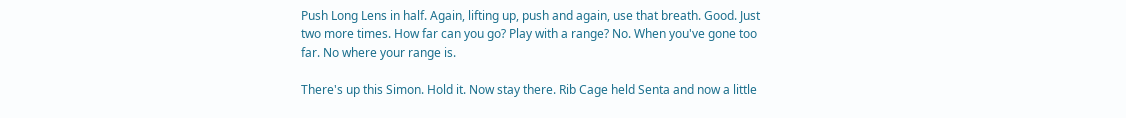Push Long Lens in half. Again, lifting up, push and again, use that breath. Good. Just two more times. How far can you go? Play with a range? No. When you've gone too far. No where your range is.

There's up this Simon. Hold it. Now stay there. Rib Cage held Senta and now a little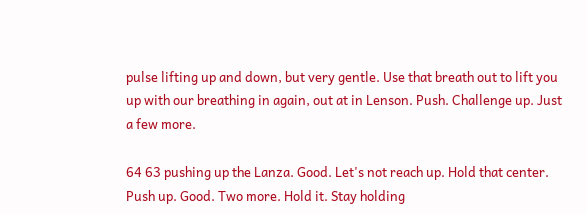pulse lifting up and down, but very gentle. Use that breath out to lift you up with our breathing in again, out at in Lenson. Push. Challenge up. Just a few more.

64 63 pushing up the Lanza. Good. Let's not reach up. Hold that center. Push up. Good. Two more. Hold it. Stay holding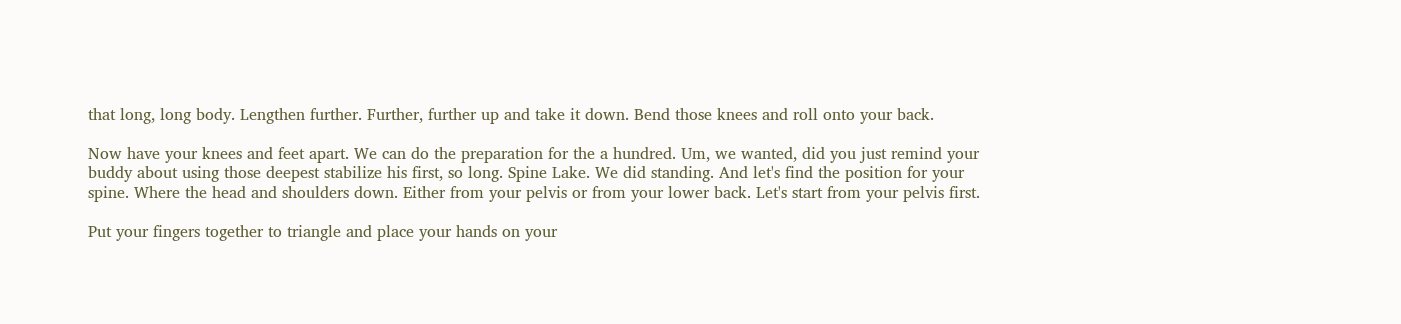that long, long body. Lengthen further. Further, further up and take it down. Bend those knees and roll onto your back.

Now have your knees and feet apart. We can do the preparation for the a hundred. Um, we wanted, did you just remind your buddy about using those deepest stabilize his first, so long. Spine Lake. We did standing. And let's find the position for your spine. Where the head and shoulders down. Either from your pelvis or from your lower back. Let's start from your pelvis first.

Put your fingers together to triangle and place your hands on your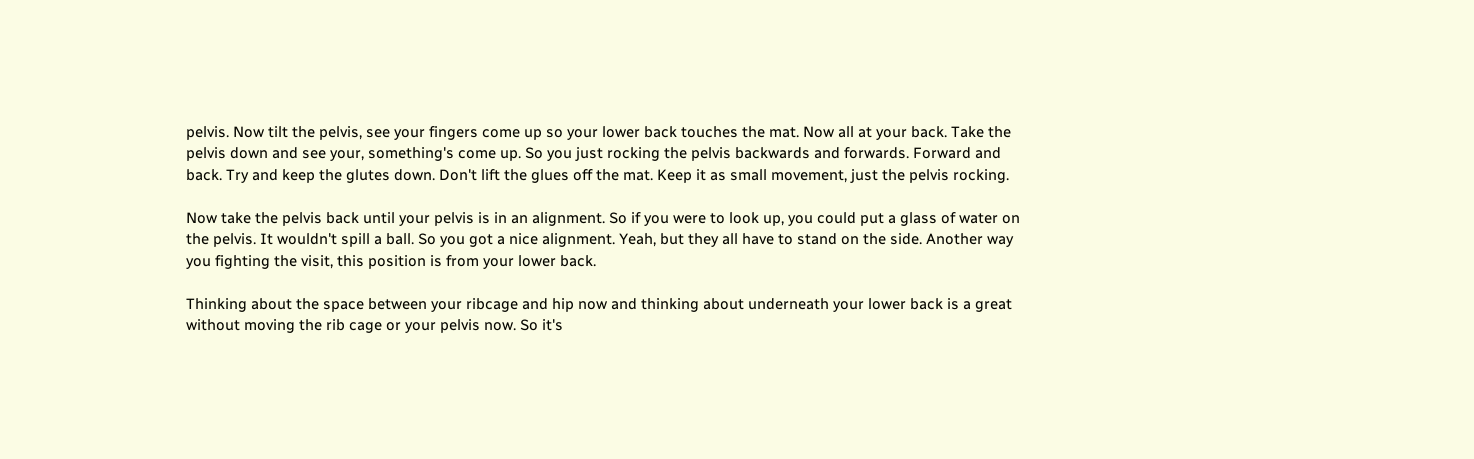pelvis. Now tilt the pelvis, see your fingers come up so your lower back touches the mat. Now all at your back. Take the pelvis down and see your, something's come up. So you just rocking the pelvis backwards and forwards. Forward and back. Try and keep the glutes down. Don't lift the glues off the mat. Keep it as small movement, just the pelvis rocking.

Now take the pelvis back until your pelvis is in an alignment. So if you were to look up, you could put a glass of water on the pelvis. It wouldn't spill a ball. So you got a nice alignment. Yeah, but they all have to stand on the side. Another way you fighting the visit, this position is from your lower back.

Thinking about the space between your ribcage and hip now and thinking about underneath your lower back is a great without moving the rib cage or your pelvis now. So it's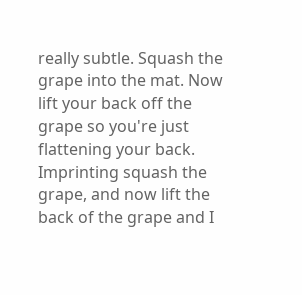really subtle. Squash the grape into the mat. Now lift your back off the grape so you're just flattening your back. Imprinting squash the grape, and now lift the back of the grape and I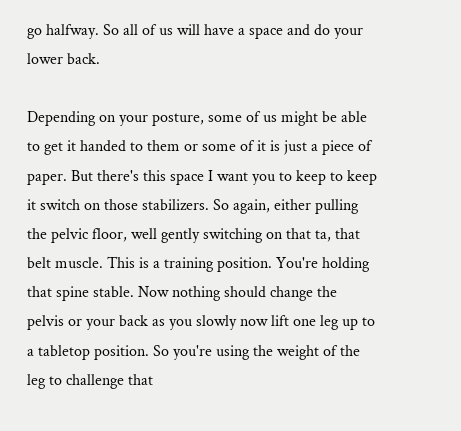go halfway. So all of us will have a space and do your lower back.

Depending on your posture, some of us might be able to get it handed to them or some of it is just a piece of paper. But there's this space I want you to keep to keep it switch on those stabilizers. So again, either pulling the pelvic floor, well gently switching on that ta, that belt muscle. This is a training position. You're holding that spine stable. Now nothing should change the pelvis or your back as you slowly now lift one leg up to a tabletop position. So you're using the weight of the leg to challenge that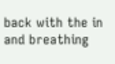back with the in and breathing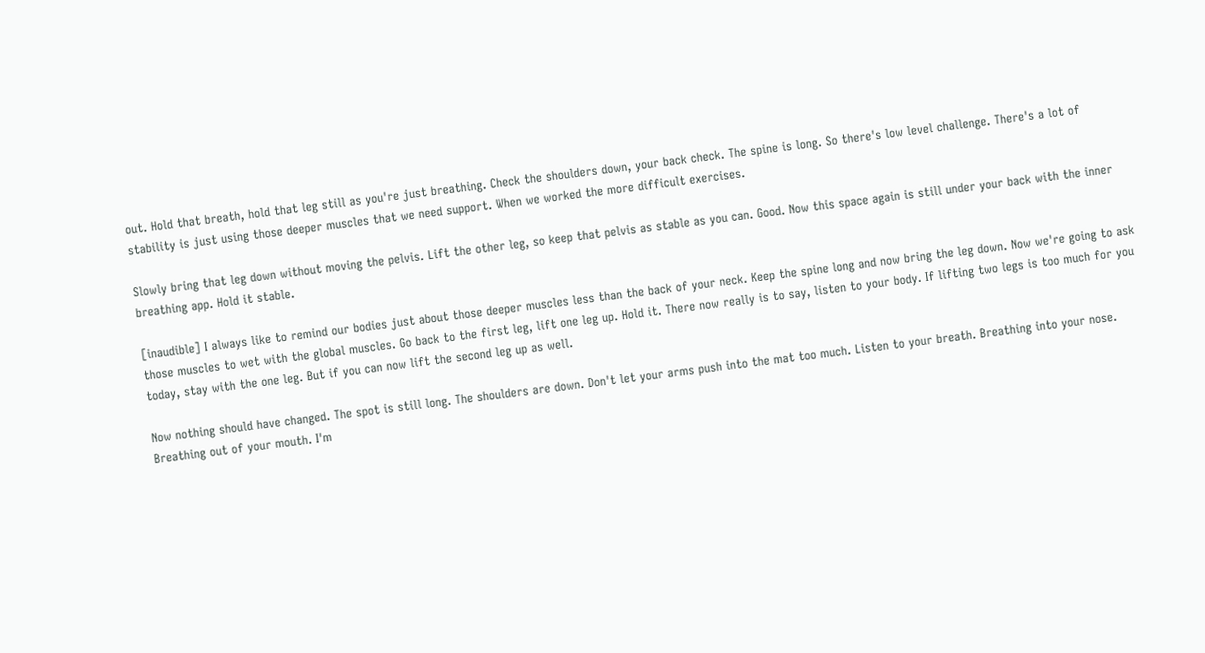out. Hold that breath, hold that leg still as you're just breathing. Check the shoulders down, your back check. The spine is long. So there's low level challenge. There's a lot of stability is just using those deeper muscles that we need support. When we worked the more difficult exercises.

Slowly bring that leg down without moving the pelvis. Lift the other leg, so keep that pelvis as stable as you can. Good. Now this space again is still under your back with the inner breathing app. Hold it stable.

[inaudible] I always like to remind our bodies just about those deeper muscles less than the back of your neck. Keep the spine long and now bring the leg down. Now we're going to ask those muscles to wet with the global muscles. Go back to the first leg, lift one leg up. Hold it. There now really is to say, listen to your body. If lifting two legs is too much for you today, stay with the one leg. But if you can now lift the second leg up as well.

Now nothing should have changed. The spot is still long. The shoulders are down. Don't let your arms push into the mat too much. Listen to your breath. Breathing into your nose. Breathing out of your mouth. I'm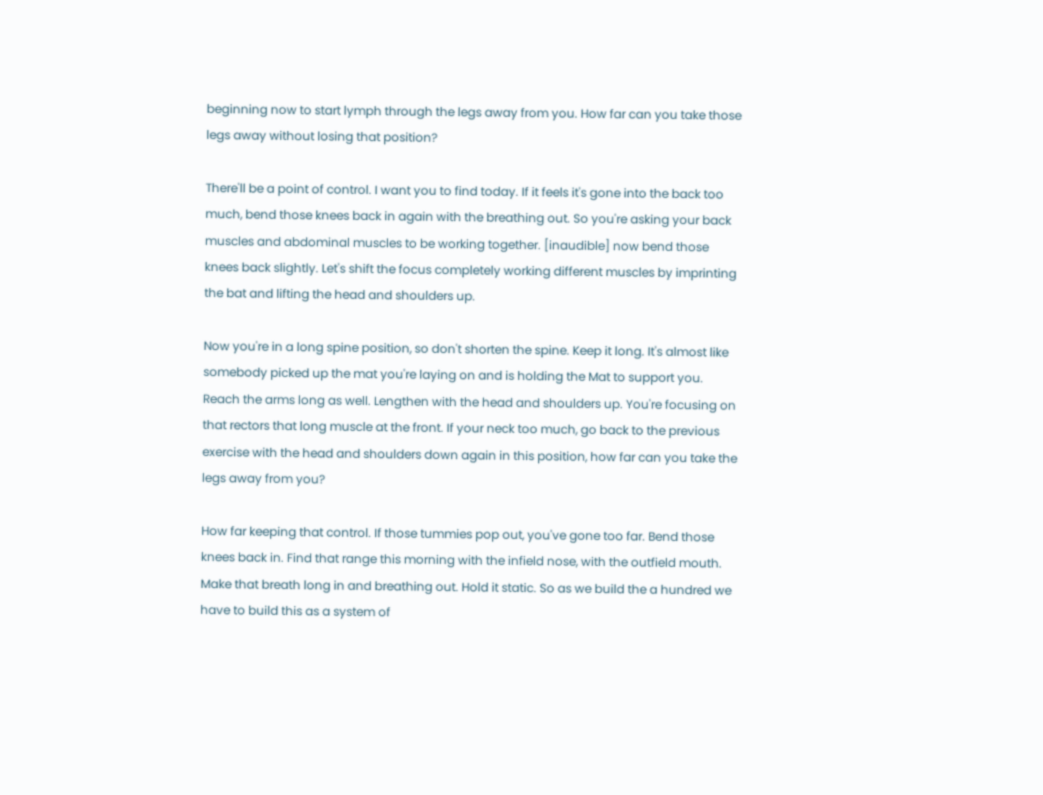beginning now to start lymph through the legs away from you. How far can you take those legs away without losing that position?

There'll be a point of control. I want you to find today. If it feels it's gone into the back too much, bend those knees back in again with the breathing out. So you're asking your back muscles and abdominal muscles to be working together. [inaudible] now bend those knees back slightly. Let's shift the focus completely working different muscles by imprinting the bat and lifting the head and shoulders up.

Now you're in a long spine position, so don't shorten the spine. Keep it long. It's almost like somebody picked up the mat you're laying on and is holding the Mat to support you. Reach the arms long as well. Lengthen with the head and shoulders up. You're focusing on that rectors that long muscle at the front. If your neck too much, go back to the previous exercise with the head and shoulders down again in this position, how far can you take the legs away from you?

How far keeping that control. If those tummies pop out, you've gone too far. Bend those knees back in. Find that range this morning with the infield nose, with the outfield mouth. Make that breath long in and breathing out. Hold it static. So as we build the a hundred we have to build this as a system of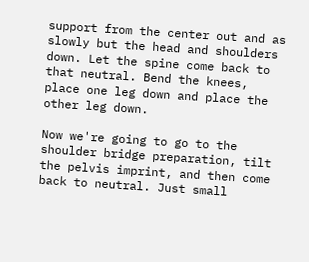support from the center out and as slowly but the head and shoulders down. Let the spine come back to that neutral. Bend the knees, place one leg down and place the other leg down.

Now we're going to go to the shoulder bridge preparation, tilt the pelvis imprint, and then come back to neutral. Just small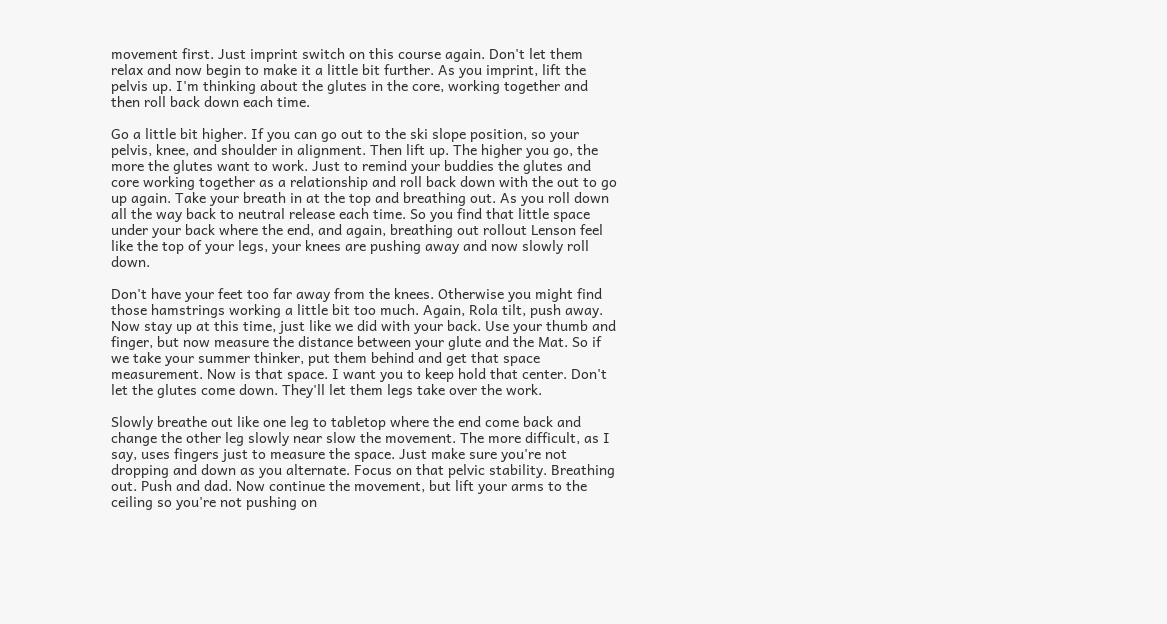movement first. Just imprint switch on this course again. Don't let them relax and now begin to make it a little bit further. As you imprint, lift the pelvis up. I'm thinking about the glutes in the core, working together and then roll back down each time.

Go a little bit higher. If you can go out to the ski slope position, so your pelvis, knee, and shoulder in alignment. Then lift up. The higher you go, the more the glutes want to work. Just to remind your buddies the glutes and core working together as a relationship and roll back down with the out to go up again. Take your breath in at the top and breathing out. As you roll down all the way back to neutral release each time. So you find that little space under your back where the end, and again, breathing out rollout Lenson feel like the top of your legs, your knees are pushing away and now slowly roll down.

Don't have your feet too far away from the knees. Otherwise you might find those hamstrings working a little bit too much. Again, Rola tilt, push away. Now stay up at this time, just like we did with your back. Use your thumb and finger, but now measure the distance between your glute and the Mat. So if we take your summer thinker, put them behind and get that space measurement. Now is that space. I want you to keep hold that center. Don't let the glutes come down. They'll let them legs take over the work.

Slowly breathe out like one leg to tabletop where the end come back and change the other leg slowly near slow the movement. The more difficult, as I say, uses fingers just to measure the space. Just make sure you're not dropping and down as you alternate. Focus on that pelvic stability. Breathing out. Push and dad. Now continue the movement, but lift your arms to the ceiling so you're not pushing on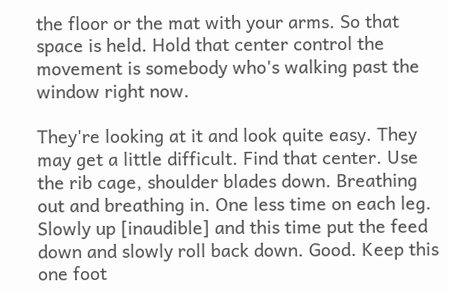the floor or the mat with your arms. So that space is held. Hold that center control the movement is somebody who's walking past the window right now.

They're looking at it and look quite easy. They may get a little difficult. Find that center. Use the rib cage, shoulder blades down. Breathing out and breathing in. One less time on each leg. Slowly up [inaudible] and this time put the feed down and slowly roll back down. Good. Keep this one foot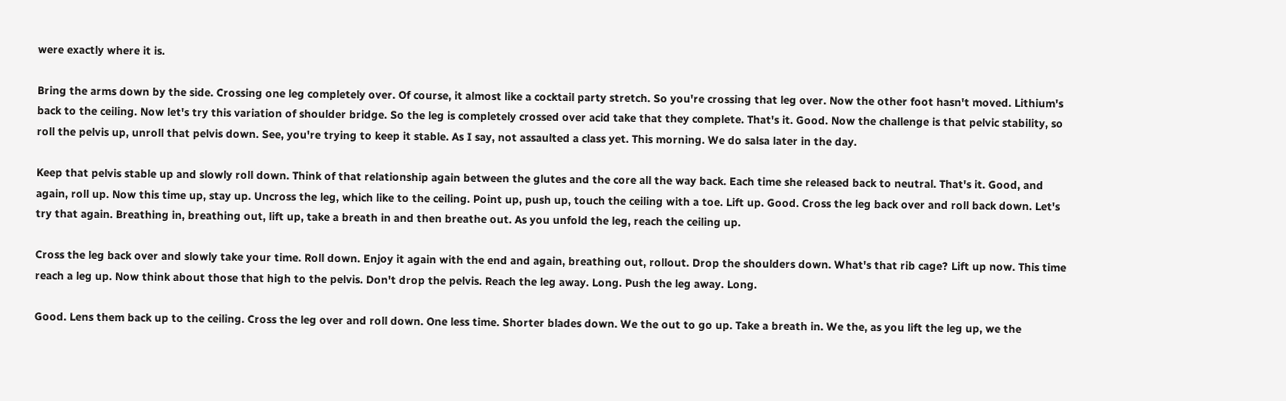were exactly where it is.

Bring the arms down by the side. Crossing one leg completely over. Of course, it almost like a cocktail party stretch. So you're crossing that leg over. Now the other foot hasn't moved. Lithium's back to the ceiling. Now let's try this variation of shoulder bridge. So the leg is completely crossed over acid take that they complete. That's it. Good. Now the challenge is that pelvic stability, so roll the pelvis up, unroll that pelvis down. See, you're trying to keep it stable. As I say, not assaulted a class yet. This morning. We do salsa later in the day.

Keep that pelvis stable up and slowly roll down. Think of that relationship again between the glutes and the core all the way back. Each time she released back to neutral. That's it. Good, and again, roll up. Now this time up, stay up. Uncross the leg, which like to the ceiling. Point up, push up, touch the ceiling with a toe. Lift up. Good. Cross the leg back over and roll back down. Let's try that again. Breathing in, breathing out, lift up, take a breath in and then breathe out. As you unfold the leg, reach the ceiling up.

Cross the leg back over and slowly take your time. Roll down. Enjoy it again with the end and again, breathing out, rollout. Drop the shoulders down. What's that rib cage? Lift up now. This time reach a leg up. Now think about those that high to the pelvis. Don't drop the pelvis. Reach the leg away. Long. Push the leg away. Long.

Good. Lens them back up to the ceiling. Cross the leg over and roll down. One less time. Shorter blades down. We the out to go up. Take a breath in. We the, as you lift the leg up, we the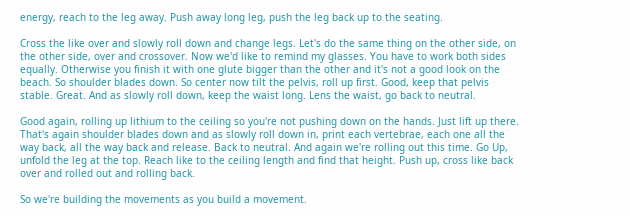energy, reach to the leg away. Push away long leg, push the leg back up to the seating.

Cross the like over and slowly roll down and change legs. Let's do the same thing on the other side, on the other side, over and crossover. Now we'd like to remind my glasses. You have to work both sides equally. Otherwise you finish it with one glute bigger than the other and it's not a good look on the beach. So shoulder blades down. So center now tilt the pelvis, roll up first. Good, keep that pelvis stable. Great. And as slowly roll down, keep the waist long. Lens the waist, go back to neutral.

Good again, rolling up lithium to the ceiling so you're not pushing down on the hands. Just lift up there. That's again shoulder blades down and as slowly roll down in, print each vertebrae, each one all the way back, all the way back and release. Back to neutral. And again we're rolling out this time. Go Up, unfold the leg at the top. Reach like to the ceiling length and find that height. Push up, cross like back over and rolled out and rolling back.

So we're building the movements as you build a movement.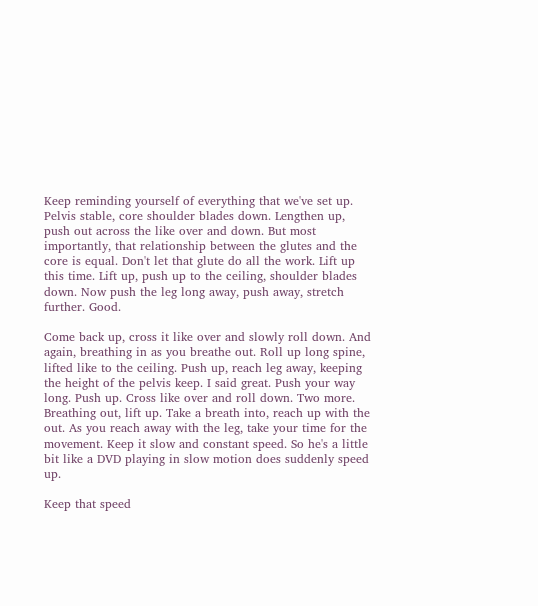Keep reminding yourself of everything that we've set up. Pelvis stable, core shoulder blades down. Lengthen up, push out across the like over and down. But most importantly, that relationship between the glutes and the core is equal. Don't let that glute do all the work. Lift up this time. Lift up, push up to the ceiling, shoulder blades down. Now push the leg long away, push away, stretch further. Good.

Come back up, cross it like over and slowly roll down. And again, breathing in as you breathe out. Roll up long spine, lifted like to the ceiling. Push up, reach leg away, keeping the height of the pelvis keep. I said great. Push your way long. Push up. Cross like over and roll down. Two more. Breathing out, lift up. Take a breath into, reach up with the out. As you reach away with the leg, take your time for the movement. Keep it slow and constant speed. So he's a little bit like a DVD playing in slow motion does suddenly speed up.

Keep that speed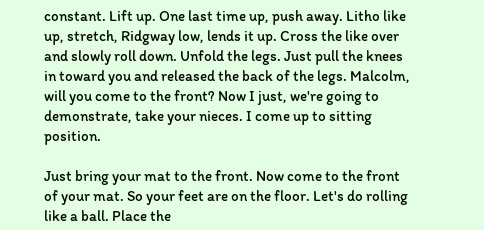constant. Lift up. One last time up, push away. Litho like up, stretch, Ridgway low, lends it up. Cross the like over and slowly roll down. Unfold the legs. Just pull the knees in toward you and released the back of the legs. Malcolm, will you come to the front? Now I just, we're going to demonstrate, take your nieces. I come up to sitting position.

Just bring your mat to the front. Now come to the front of your mat. So your feet are on the floor. Let's do rolling like a ball. Place the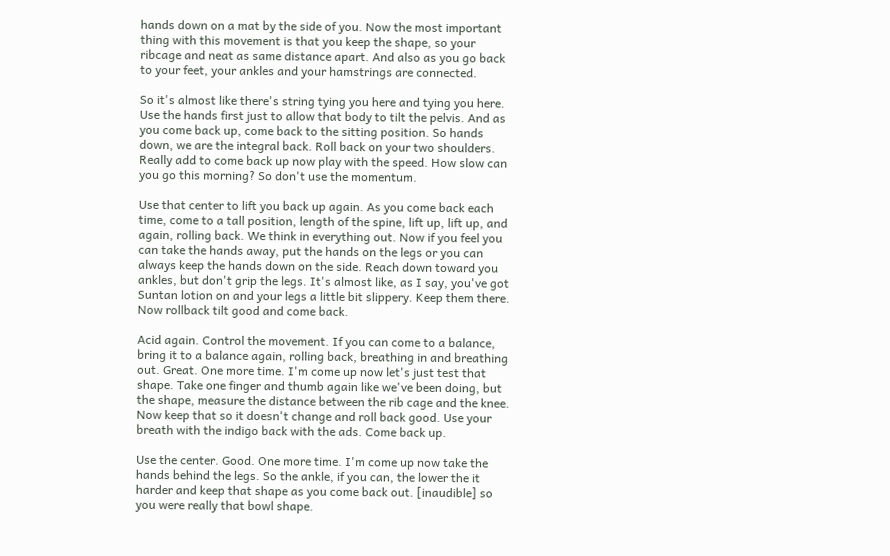hands down on a mat by the side of you. Now the most important thing with this movement is that you keep the shape, so your ribcage and neat as same distance apart. And also as you go back to your feet, your ankles and your hamstrings are connected.

So it's almost like there's string tying you here and tying you here. Use the hands first just to allow that body to tilt the pelvis. And as you come back up, come back to the sitting position. So hands down, we are the integral back. Roll back on your two shoulders. Really add to come back up now play with the speed. How slow can you go this morning? So don't use the momentum.

Use that center to lift you back up again. As you come back each time, come to a tall position, length of the spine, lift up, lift up, and again, rolling back. We think in everything out. Now if you feel you can take the hands away, put the hands on the legs or you can always keep the hands down on the side. Reach down toward you ankles, but don't grip the legs. It's almost like, as I say, you've got Suntan lotion on and your legs a little bit slippery. Keep them there. Now rollback tilt good and come back.

Acid again. Control the movement. If you can come to a balance, bring it to a balance again, rolling back, breathing in and breathing out. Great. One more time. I'm come up now let's just test that shape. Take one finger and thumb again like we've been doing, but the shape, measure the distance between the rib cage and the knee. Now keep that so it doesn't change and roll back good. Use your breath with the indigo back with the ads. Come back up.

Use the center. Good. One more time. I'm come up now take the hands behind the legs. So the ankle, if you can, the lower the it harder and keep that shape as you come back out. [inaudible] so you were really that bowl shape.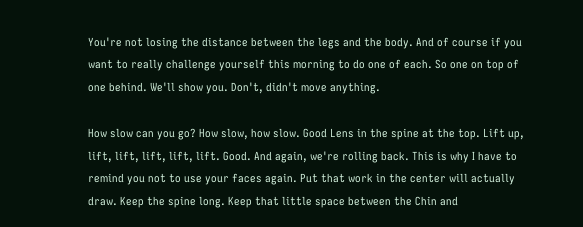You're not losing the distance between the legs and the body. And of course if you want to really challenge yourself this morning to do one of each. So one on top of one behind. We'll show you. Don't, didn't move anything.

How slow can you go? How slow, how slow. Good Lens in the spine at the top. Lift up, lift, lift, lift, lift, lift. Good. And again, we're rolling back. This is why I have to remind you not to use your faces again. Put that work in the center will actually draw. Keep the spine long. Keep that little space between the Chin and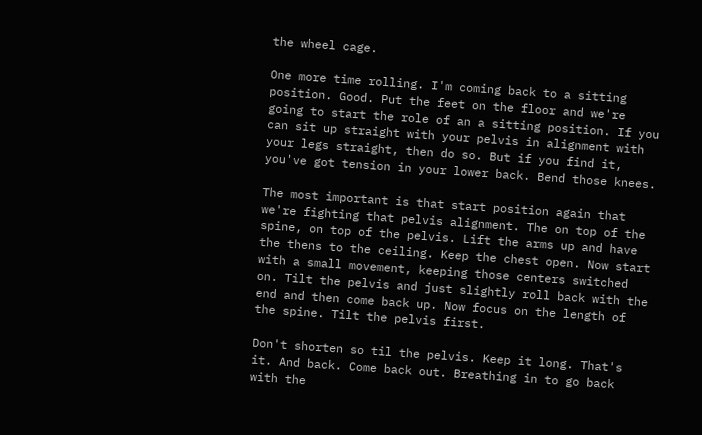the wheel cage.

One more time rolling. I'm coming back to a sitting position. Good. Put the feet on the floor and we're going to start the role of an a sitting position. If you can sit up straight with your pelvis in alignment with your legs straight, then do so. But if you find it, you've got tension in your lower back. Bend those knees.

The most important is that start position again that we're fighting that pelvis alignment. The on top of the spine, on top of the pelvis. Lift the arms up and have the thens to the ceiling. Keep the chest open. Now start with a small movement, keeping those centers switched on. Tilt the pelvis and just slightly roll back with the end and then come back up. Now focus on the length of the spine. Tilt the pelvis first.

Don't shorten so til the pelvis. Keep it long. That's it. And back. Come back out. Breathing in to go back with the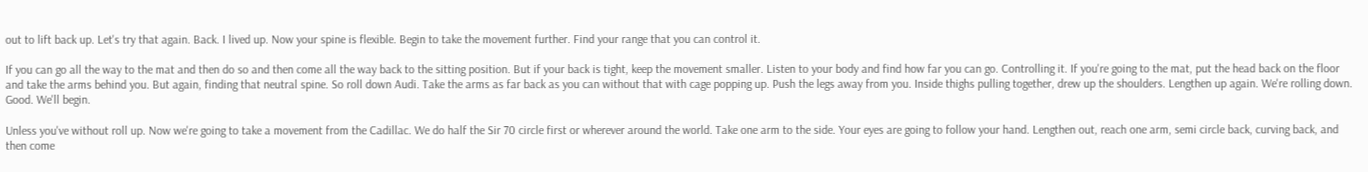out to lift back up. Let's try that again. Back. I lived up. Now your spine is flexible. Begin to take the movement further. Find your range that you can control it.

If you can go all the way to the mat and then do so and then come all the way back to the sitting position. But if your back is tight, keep the movement smaller. Listen to your body and find how far you can go. Controlling it. If you're going to the mat, put the head back on the floor and take the arms behind you. But again, finding that neutral spine. So roll down Audi. Take the arms as far back as you can without that with cage popping up. Push the legs away from you. Inside thighs pulling together, drew up the shoulders. Lengthen up again. We're rolling down. Good. We'll begin.

Unless you've without roll up. Now we're going to take a movement from the Cadillac. We do half the Sir 70 circle first or wherever around the world. Take one arm to the side. Your eyes are going to follow your hand. Lengthen out, reach one arm, semi circle back, curving back, and then come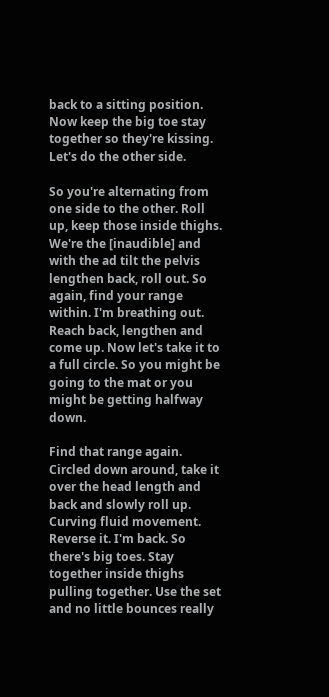back to a sitting position. Now keep the big toe stay together so they're kissing. Let's do the other side.

So you're alternating from one side to the other. Roll up, keep those inside thighs. We're the [inaudible] and with the ad tilt the pelvis lengthen back, roll out. So again, find your range within. I'm breathing out. Reach back, lengthen and come up. Now let's take it to a full circle. So you might be going to the mat or you might be getting halfway down.

Find that range again. Circled down around, take it over the head length and back and slowly roll up. Curving fluid movement. Reverse it. I'm back. So there's big toes. Stay together inside thighs pulling together. Use the set and no little bounces really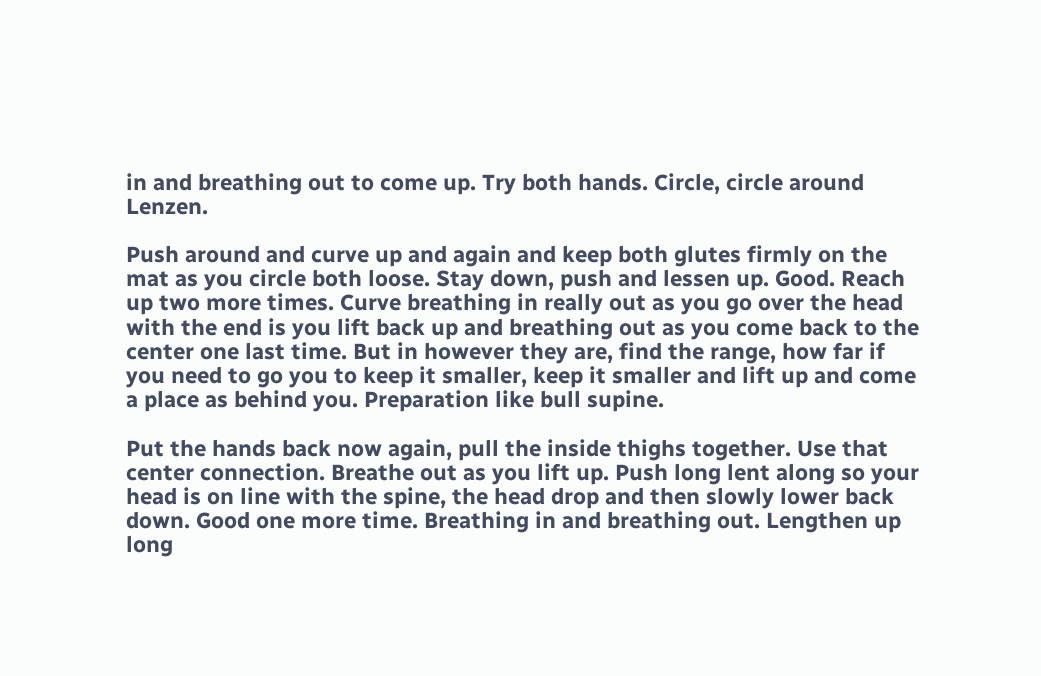in and breathing out to come up. Try both hands. Circle, circle around Lenzen.

Push around and curve up and again and keep both glutes firmly on the mat as you circle both loose. Stay down, push and lessen up. Good. Reach up two more times. Curve breathing in really out as you go over the head with the end is you lift back up and breathing out as you come back to the center one last time. But in however they are, find the range, how far if you need to go you to keep it smaller, keep it smaller and lift up and come a place as behind you. Preparation like bull supine.

Put the hands back now again, pull the inside thighs together. Use that center connection. Breathe out as you lift up. Push long lent along so your head is on line with the spine, the head drop and then slowly lower back down. Good one more time. Breathing in and breathing out. Lengthen up long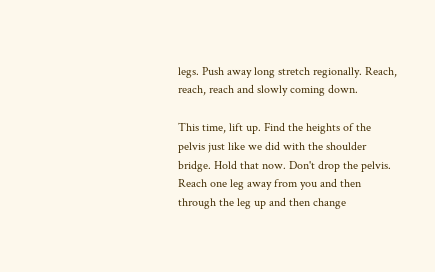legs. Push away long stretch regionally. Reach, reach, reach and slowly coming down.

This time, lift up. Find the heights of the pelvis just like we did with the shoulder bridge. Hold that now. Don't drop the pelvis. Reach one leg away from you and then through the leg up and then change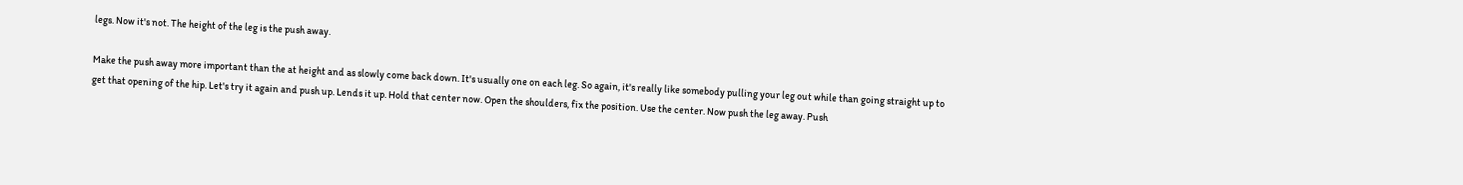legs. Now it's not. The height of the leg is the push away.

Make the push away more important than the at height and as slowly come back down. It's usually one on each leg. So again, it's really like somebody pulling your leg out while than going straight up to get that opening of the hip. Let's try it again and push up. Lends it up. Hold that center now. Open the shoulders, fix the position. Use the center. Now push the leg away. Push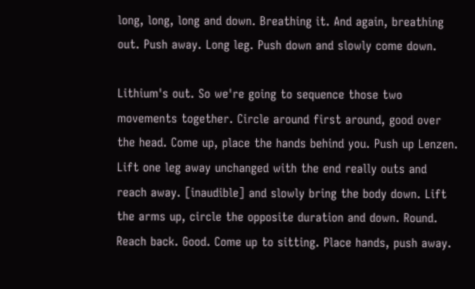long, long, long and down. Breathing it. And again, breathing out. Push away. Long leg. Push down and slowly come down.

Lithium's out. So we're going to sequence those two movements together. Circle around first around, good over the head. Come up, place the hands behind you. Push up Lenzen. Lift one leg away unchanged with the end really outs and reach away. [inaudible] and slowly bring the body down. Lift the arms up, circle the opposite duration and down. Round. Reach back. Good. Come up to sitting. Place hands, push away.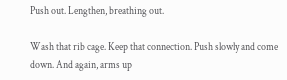Push out. Lengthen, breathing out.

Wash that rib cage. Keep that connection. Push slowly and come down. And again, arms up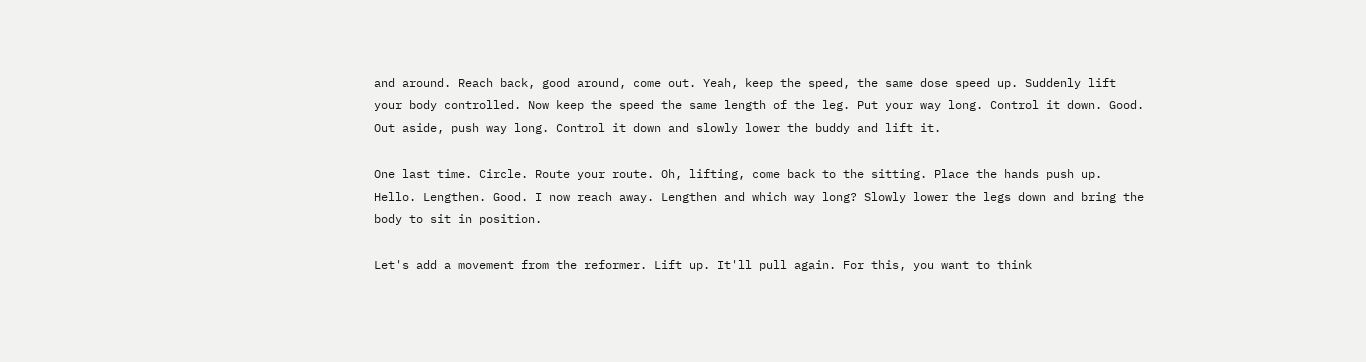and around. Reach back, good around, come out. Yeah, keep the speed, the same dose speed up. Suddenly lift your body controlled. Now keep the speed the same length of the leg. Put your way long. Control it down. Good. Out aside, push way long. Control it down and slowly lower the buddy and lift it.

One last time. Circle. Route your route. Oh, lifting, come back to the sitting. Place the hands push up. Hello. Lengthen. Good. I now reach away. Lengthen and which way long? Slowly lower the legs down and bring the body to sit in position.

Let's add a movement from the reformer. Lift up. It'll pull again. For this, you want to think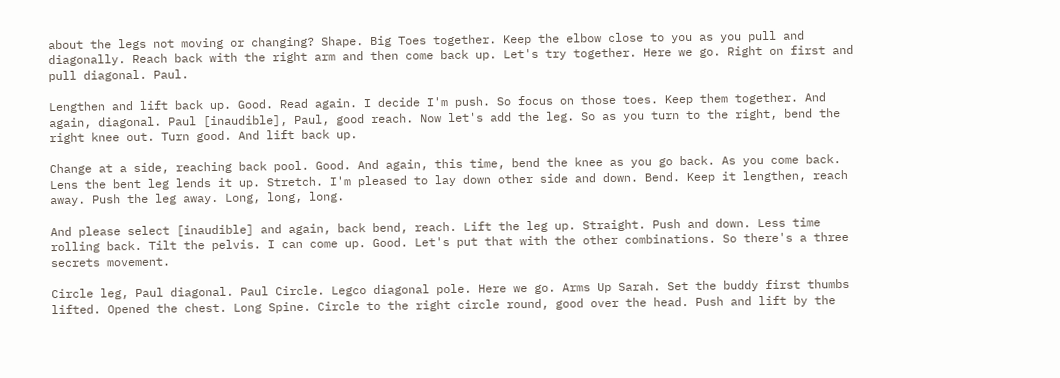about the legs not moving or changing? Shape. Big Toes together. Keep the elbow close to you as you pull and diagonally. Reach back with the right arm and then come back up. Let's try together. Here we go. Right on first and pull diagonal. Paul.

Lengthen and lift back up. Good. Read again. I decide I'm push. So focus on those toes. Keep them together. And again, diagonal. Paul [inaudible], Paul, good reach. Now let's add the leg. So as you turn to the right, bend the right knee out. Turn good. And lift back up.

Change at a side, reaching back pool. Good. And again, this time, bend the knee as you go back. As you come back. Lens the bent leg lends it up. Stretch. I'm pleased to lay down other side and down. Bend. Keep it lengthen, reach away. Push the leg away. Long, long, long.

And please select [inaudible] and again, back bend, reach. Lift the leg up. Straight. Push and down. Less time rolling back. Tilt the pelvis. I can come up. Good. Let's put that with the other combinations. So there's a three secrets movement.

Circle leg, Paul diagonal. Paul Circle. Legco diagonal pole. Here we go. Arms Up Sarah. Set the buddy first thumbs lifted. Opened the chest. Long Spine. Circle to the right circle round, good over the head. Push and lift by the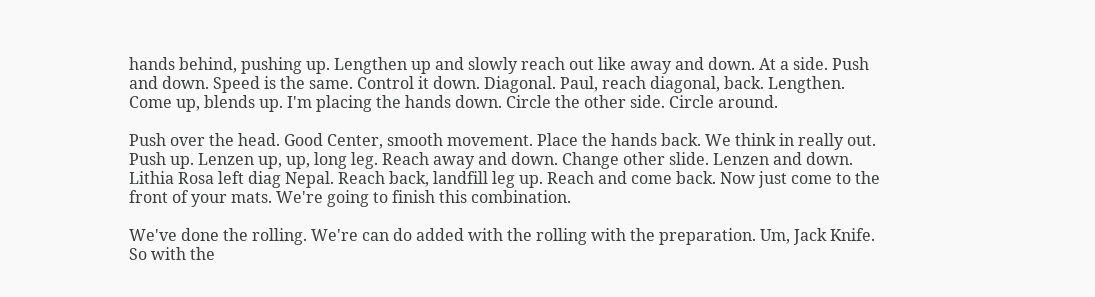hands behind, pushing up. Lengthen up and slowly reach out like away and down. At a side. Push and down. Speed is the same. Control it down. Diagonal. Paul, reach diagonal, back. Lengthen. Come up, blends up. I'm placing the hands down. Circle the other side. Circle around.

Push over the head. Good Center, smooth movement. Place the hands back. We think in really out. Push up. Lenzen up, up, long leg. Reach away and down. Change other slide. Lenzen and down. Lithia Rosa left diag Nepal. Reach back, landfill leg up. Reach and come back. Now just come to the front of your mats. We're going to finish this combination.

We've done the rolling. We're can do added with the rolling with the preparation. Um, Jack Knife. So with the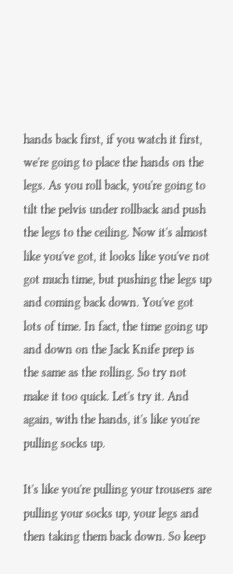hands back first, if you watch it first, we're going to place the hands on the legs. As you roll back, you're going to tilt the pelvis under rollback and push the legs to the ceiling. Now it's almost like you've got, it looks like you've not got much time, but pushing the legs up and coming back down. You've got lots of time. In fact, the time going up and down on the Jack Knife prep is the same as the rolling. So try not make it too quick. Let's try it. And again, with the hands, it's like you're pulling socks up.

It's like you're pulling your trousers are pulling your socks up, your legs and then taking them back down. So keep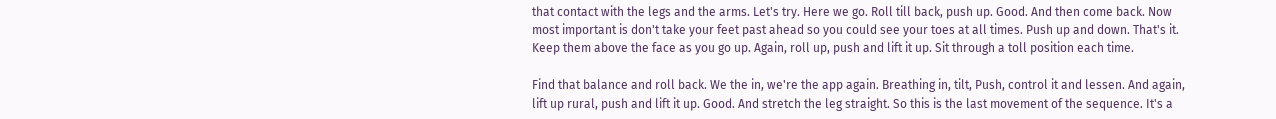that contact with the legs and the arms. Let's try. Here we go. Roll till back, push up. Good. And then come back. Now most important is don't take your feet past ahead so you could see your toes at all times. Push up and down. That's it. Keep them above the face as you go up. Again, roll up, push and lift it up. Sit through a toll position each time.

Find that balance and roll back. We the in, we're the app again. Breathing in, tilt, Push, control it and lessen. And again, lift up rural, push and lift it up. Good. And stretch the leg straight. So this is the last movement of the sequence. It's a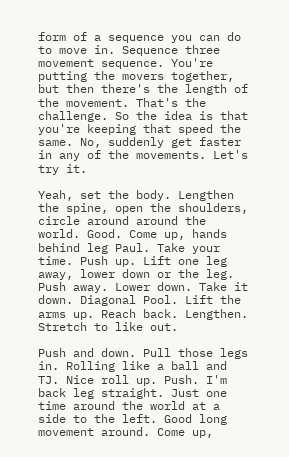form of a sequence you can do to move in. Sequence three movement sequence. You're putting the movers together, but then there's the length of the movement. That's the challenge. So the idea is that you're keeping that speed the same. No, suddenly get faster in any of the movements. Let's try it.

Yeah, set the body. Lengthen the spine, open the shoulders, circle around around the world. Good. Come up, hands behind leg Paul. Take your time. Push up. Lift one leg away, lower down or the leg. Push away. Lower down. Take it down. Diagonal Pool. Lift the arms up. Reach back. Lengthen. Stretch to like out.

Push and down. Pull those legs in. Rolling like a ball and TJ. Nice roll up. Push. I'm back leg straight. Just one time around the world at a side to the left. Good long movement around. Come up,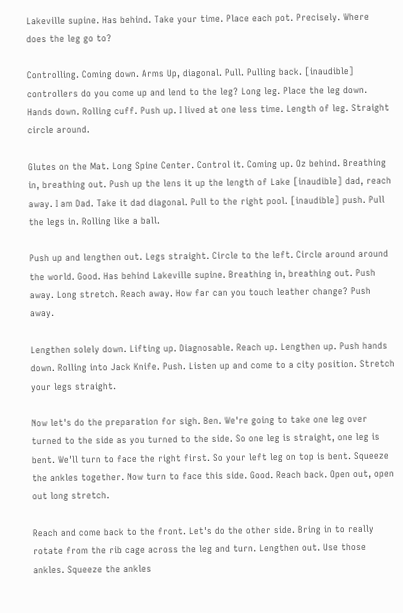Lakeville supine. Has behind. Take your time. Place each pot. Precisely. Where does the leg go to?

Controlling. Coming down. Arms Up, diagonal. Pull. Pulling back. [inaudible] controllers do you come up and lend to the leg? Long leg. Place the leg down. Hands down. Rolling cuff. Push up. I lived at one less time. Length of leg. Straight circle around.

Glutes on the Mat. Long Spine Center. Control it. Coming up. Oz behind. Breathing in, breathing out. Push up the lens it up the length of Lake [inaudible] dad, reach away. I am Dad. Take it dad diagonal. Pull to the right pool. [inaudible] push. Pull the legs in. Rolling like a ball.

Push up and lengthen out. Legs straight. Circle to the left. Circle around around the world. Good. Has behind Lakeville supine. Breathing in, breathing out. Push away. Long stretch. Reach away. How far can you touch leather change? Push away.

Lengthen solely down. Lifting up. Diagnosable. Reach up. Lengthen up. Push hands down. Rolling into Jack Knife. Push. Listen up and come to a city position. Stretch your legs straight.

Now let's do the preparation for sigh. Ben. We're going to take one leg over turned to the side as you turned to the side. So one leg is straight, one leg is bent. We'll turn to face the right first. So your left leg on top is bent. Squeeze the ankles together. Now turn to face this side. Good. Reach back. Open out, open out long stretch.

Reach and come back to the front. Let's do the other side. Bring in to really rotate from the rib cage across the leg and turn. Lengthen out. Use those ankles. Squeeze the ankles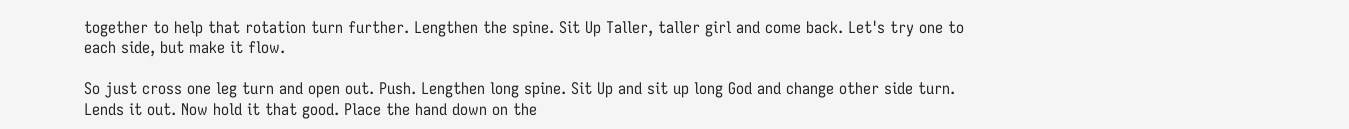together to help that rotation turn further. Lengthen the spine. Sit Up Taller, taller girl and come back. Let's try one to each side, but make it flow.

So just cross one leg turn and open out. Push. Lengthen long spine. Sit Up and sit up long God and change other side turn. Lends it out. Now hold it that good. Place the hand down on the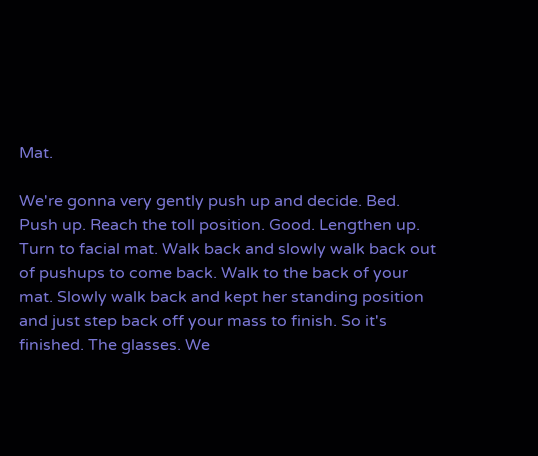Mat.

We're gonna very gently push up and decide. Bed. Push up. Reach the toll position. Good. Lengthen up. Turn to facial mat. Walk back and slowly walk back out of pushups to come back. Walk to the back of your mat. Slowly walk back and kept her standing position and just step back off your mass to finish. So it's finished. The glasses. We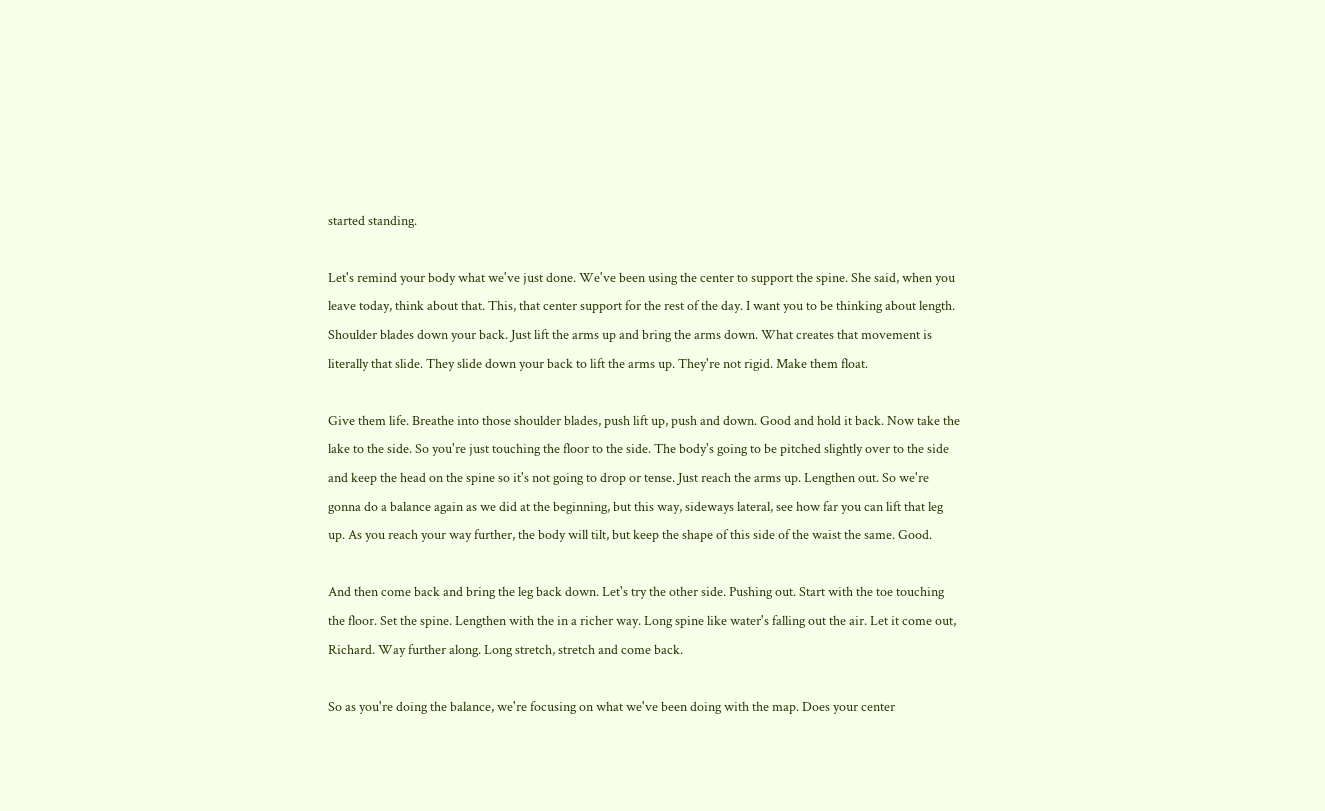started standing.

Let's remind your body what we've just done. We've been using the center to support the spine. She said, when you leave today, think about that. This, that center support for the rest of the day. I want you to be thinking about length. Shoulder blades down your back. Just lift the arms up and bring the arms down. What creates that movement is literally that slide. They slide down your back to lift the arms up. They're not rigid. Make them float.

Give them life. Breathe into those shoulder blades, push lift up, push and down. Good and hold it back. Now take the lake to the side. So you're just touching the floor to the side. The body's going to be pitched slightly over to the side and keep the head on the spine so it's not going to drop or tense. Just reach the arms up. Lengthen out. So we're gonna do a balance again as we did at the beginning, but this way, sideways lateral, see how far you can lift that leg up. As you reach your way further, the body will tilt, but keep the shape of this side of the waist the same. Good.

And then come back and bring the leg back down. Let's try the other side. Pushing out. Start with the toe touching the floor. Set the spine. Lengthen with the in a richer way. Long spine like water's falling out the air. Let it come out, Richard. Way further along. Long stretch, stretch and come back.

So as you're doing the balance, we're focusing on what we've been doing with the map. Does your center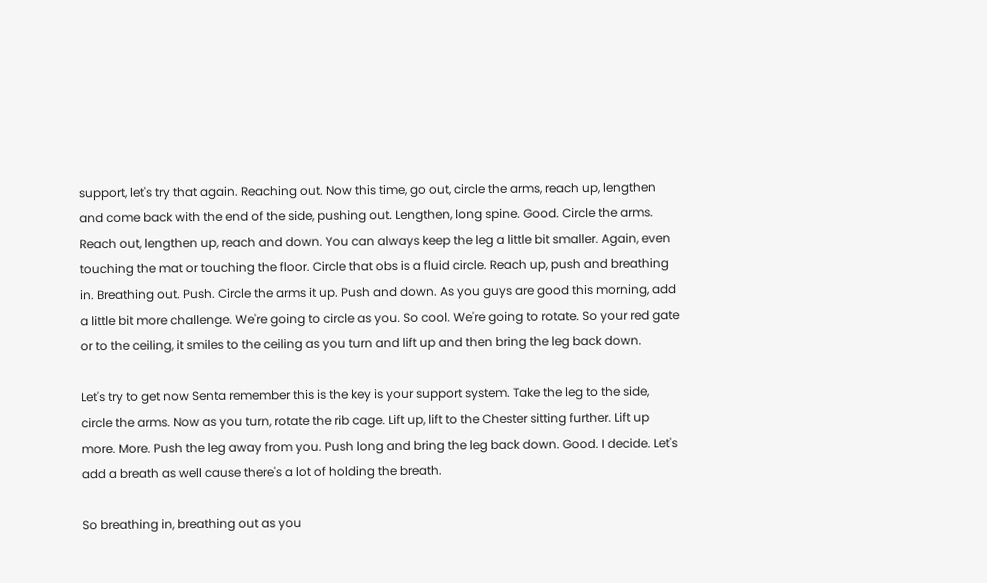support, let's try that again. Reaching out. Now this time, go out, circle the arms, reach up, lengthen and come back with the end of the side, pushing out. Lengthen, long spine. Good. Circle the arms. Reach out, lengthen up, reach and down. You can always keep the leg a little bit smaller. Again, even touching the mat or touching the floor. Circle that obs is a fluid circle. Reach up, push and breathing in. Breathing out. Push. Circle the arms it up. Push and down. As you guys are good this morning, add a little bit more challenge. We're going to circle as you. So cool. We're going to rotate. So your red gate or to the ceiling, it smiles to the ceiling as you turn and lift up and then bring the leg back down.

Let's try to get now Senta remember this is the key is your support system. Take the leg to the side, circle the arms. Now as you turn, rotate the rib cage. Lift up, lift to the Chester sitting further. Lift up more. More. Push the leg away from you. Push long and bring the leg back down. Good. I decide. Let's add a breath as well cause there's a lot of holding the breath.

So breathing in, breathing out as you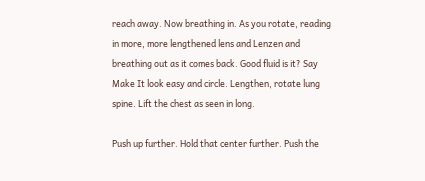reach away. Now breathing in. As you rotate, reading in more, more lengthened lens and Lenzen and breathing out as it comes back. Good fluid is it? Say Make It look easy and circle. Lengthen, rotate lung spine. Lift the chest as seen in long.

Push up further. Hold that center further. Push the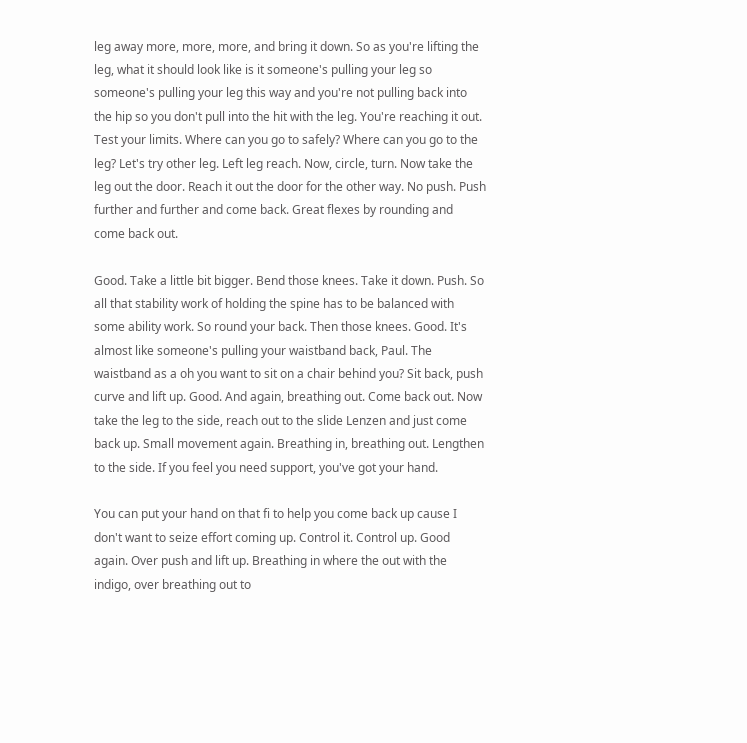leg away more, more, more, and bring it down. So as you're lifting the leg, what it should look like is it someone's pulling your leg so someone's pulling your leg this way and you're not pulling back into the hip so you don't pull into the hit with the leg. You're reaching it out. Test your limits. Where can you go to safely? Where can you go to the leg? Let's try other leg. Left leg reach. Now, circle, turn. Now take the leg out the door. Reach it out the door for the other way. No push. Push further and further and come back. Great flexes by rounding and come back out.

Good. Take a little bit bigger. Bend those knees. Take it down. Push. So all that stability work of holding the spine has to be balanced with some ability work. So round your back. Then those knees. Good. It's almost like someone's pulling your waistband back, Paul. The waistband as a oh you want to sit on a chair behind you? Sit back, push curve and lift up. Good. And again, breathing out. Come back out. Now take the leg to the side, reach out to the slide Lenzen and just come back up. Small movement again. Breathing in, breathing out. Lengthen to the side. If you feel you need support, you've got your hand.

You can put your hand on that fi to help you come back up cause I don't want to seize effort coming up. Control it. Control up. Good again. Over push and lift up. Breathing in where the out with the indigo, over breathing out to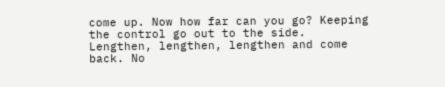come up. Now how far can you go? Keeping the control go out to the side. Lengthen, lengthen, lengthen and come back. No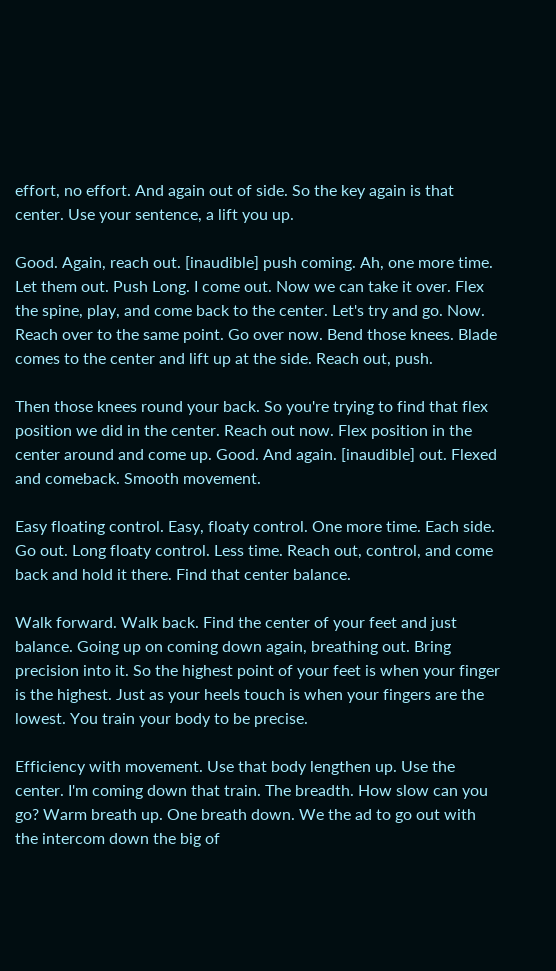effort, no effort. And again out of side. So the key again is that center. Use your sentence, a lift you up.

Good. Again, reach out. [inaudible] push coming. Ah, one more time. Let them out. Push Long. I come out. Now we can take it over. Flex the spine, play, and come back to the center. Let's try and go. Now. Reach over to the same point. Go over now. Bend those knees. Blade comes to the center and lift up at the side. Reach out, push.

Then those knees round your back. So you're trying to find that flex position we did in the center. Reach out now. Flex position in the center around and come up. Good. And again. [inaudible] out. Flexed and comeback. Smooth movement.

Easy floating control. Easy, floaty control. One more time. Each side. Go out. Long floaty control. Less time. Reach out, control, and come back and hold it there. Find that center balance.

Walk forward. Walk back. Find the center of your feet and just balance. Going up on coming down again, breathing out. Bring precision into it. So the highest point of your feet is when your finger is the highest. Just as your heels touch is when your fingers are the lowest. You train your body to be precise.

Efficiency with movement. Use that body lengthen up. Use the center. I'm coming down that train. The breadth. How slow can you go? Warm breath up. One breath down. We the ad to go out with the intercom down the big of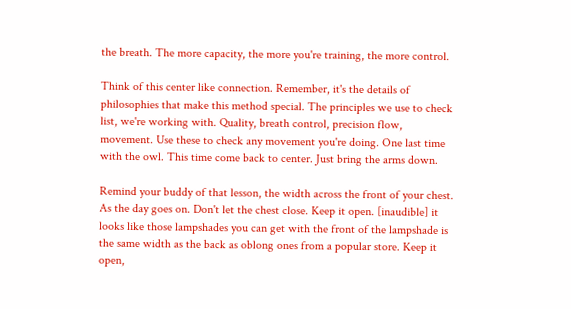the breath. The more capacity, the more you're training, the more control.

Think of this center like connection. Remember, it's the details of philosophies that make this method special. The principles we use to check list, we're working with. Quality, breath control, precision flow, movement. Use these to check any movement you're doing. One last time with the owl. This time come back to center. Just bring the arms down.

Remind your buddy of that lesson, the width across the front of your chest. As the day goes on. Don't let the chest close. Keep it open. [inaudible] it looks like those lampshades you can get with the front of the lampshade is the same width as the back as oblong ones from a popular store. Keep it open,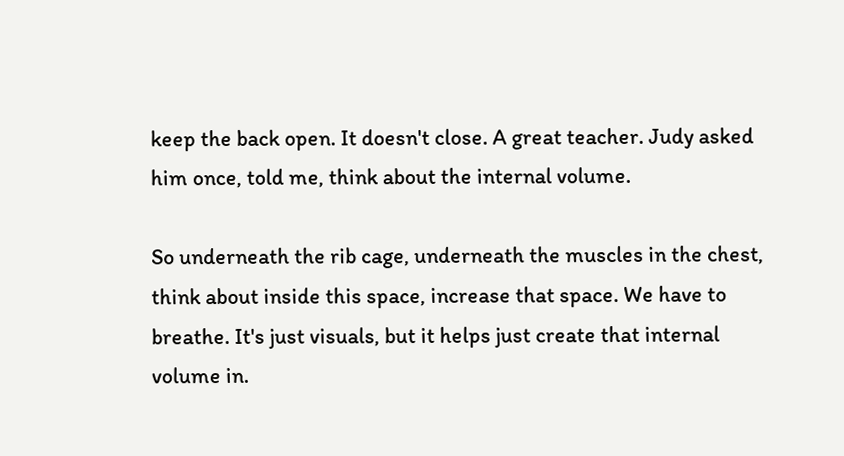keep the back open. It doesn't close. A great teacher. Judy asked him once, told me, think about the internal volume.

So underneath the rib cage, underneath the muscles in the chest, think about inside this space, increase that space. We have to breathe. It's just visuals, but it helps just create that internal volume in.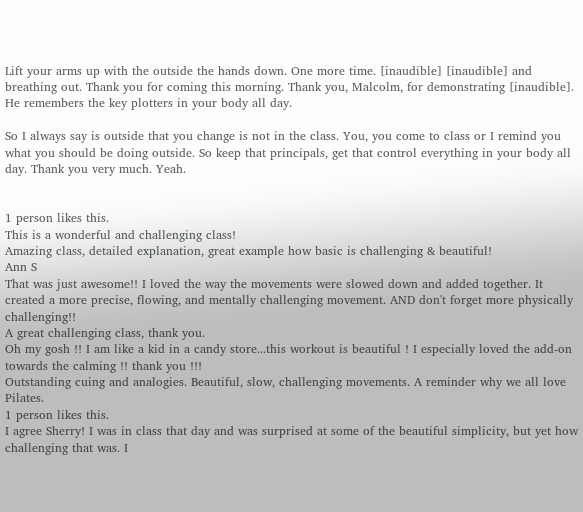Lift your arms up with the outside the hands down. One more time. [inaudible] [inaudible] and breathing out. Thank you for coming this morning. Thank you, Malcolm, for demonstrating [inaudible]. He remembers the key plotters in your body all day.

So I always say is outside that you change is not in the class. You, you come to class or I remind you what you should be doing outside. So keep that principals, get that control everything in your body all day. Thank you very much. Yeah.


1 person likes this.
This is a wonderful and challenging class!
Amazing class, detailed explanation, great example how basic is challenging & beautiful!
Ann S
That was just awesome!! I loved the way the movements were slowed down and added together. It created a more precise, flowing, and mentally challenging movement. AND don't forget more physically challenging!!
A great challenging class, thank you.
Oh my gosh !! I am like a kid in a candy store...this workout is beautiful ! I especially loved the add-on towards the calming !! thank you !!!
Outstanding cuing and analogies. Beautiful, slow, challenging movements. A reminder why we all love Pilates.
1 person likes this.
I agree Sherry! I was in class that day and was surprised at some of the beautiful simplicity, but yet how challenging that was. I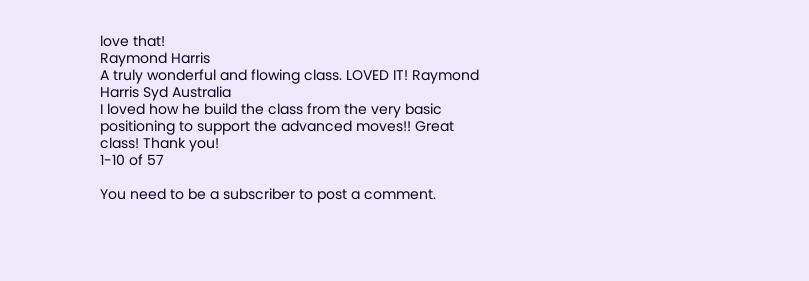love that!
Raymond Harris
A truly wonderful and flowing class. LOVED IT! Raymond Harris Syd Australia
I loved how he build the class from the very basic positioning to support the advanced moves!! Great class! Thank you!
1-10 of 57

You need to be a subscriber to post a comment.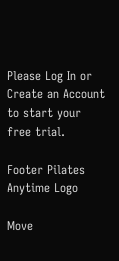Please Log In or Create an Account to start your free trial.

Footer Pilates Anytime Logo

Move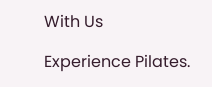With Us

Experience Pilates.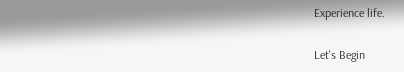Experience life.

Let's Begin